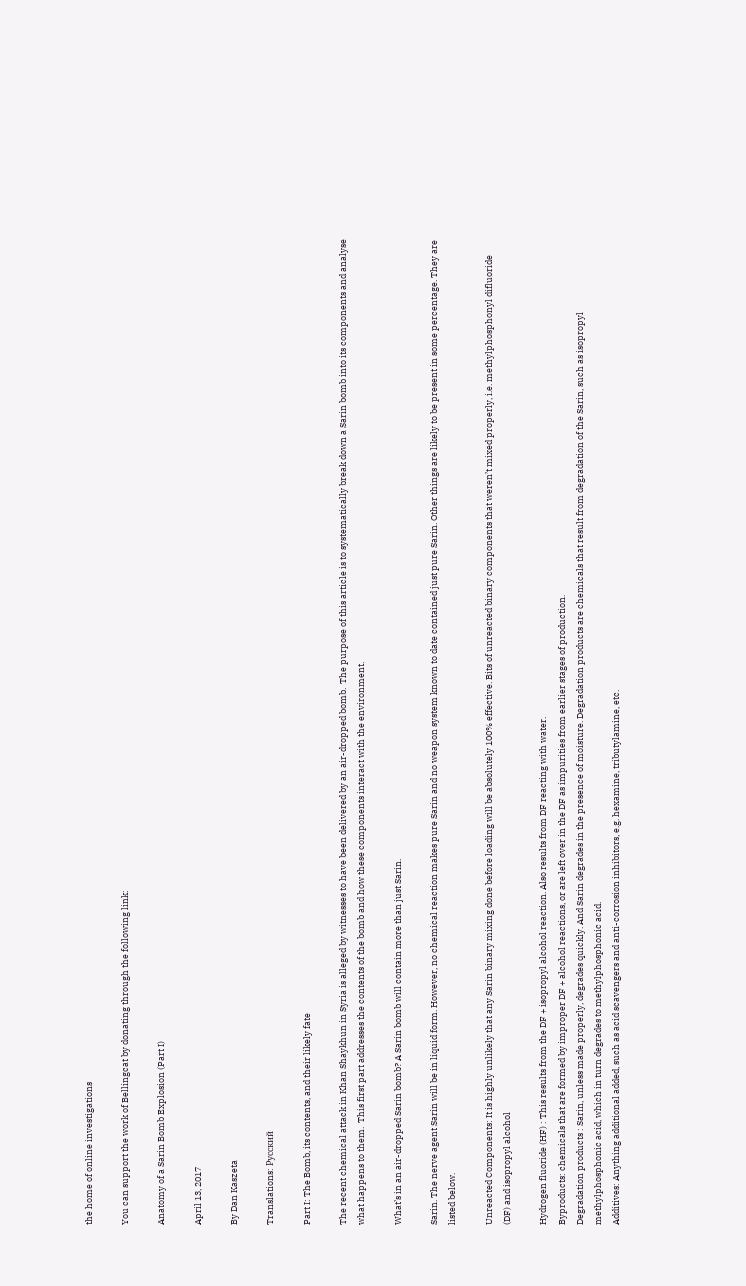the home of online investigations

You can support the work of Bellingcat by donating through the following link:

Anatomy of a Sarin Bomb Explosion (Part I)

April 13, 2017

By Dan Kaszeta

Translations: Русский

Part I: The Bomb, its contents, and their likely fate

The recent chemical attack in Khan Shaykhun in Syria is alleged by witnesses to have been delivered by an air-dropped bomb.  The purpose of this article is to systematically break down a Sarin bomb into its components and analyse what happens to them.  This first part addresses the contents of the bomb and how these components interact with the environment.

What’s in an air-dropped Sarin bomb? A Sarin bomb will contain more than just Sarin.

Sarin. The nerve agent Sarin will be in liquid form. However, no chemical reaction makes pure Sarin and no weapon system known to date contained just pure Sarin. Other things are likely to be present in some percentage. They are listed below.

Unreacted Components: It is highly unlikely that any Sarin binary mixing done before loading will be absolutely 100% effective. Bits of unreacted binary components that weren’t mixed properly, i.e. methylphosphonyl difluoride (DF) and isopropyl alcohol

Hydrogen fluoride (HF) : This results from the DF + isopropyl alcohol reaction. Also results from DF reacting with water.
Byproducts: chemicals that are formed by improper DF + alcohol reactions, or are left over in the DF as impurities from earlier stages of production.
Degradation products : Sarin, unless made properly, degrades quickly. And Sarin degrades in the presence of moisture. Degradation products are chemicals that result from degradation of the Sarin, such as isopropyl methylphosphonic acid, which in turn degrades to methylphosphonic acid.
Additives: Anything additional added, such as acid scavengers and anti-corrosion inhibitors, e.g. hexamine, tributylamine, etc.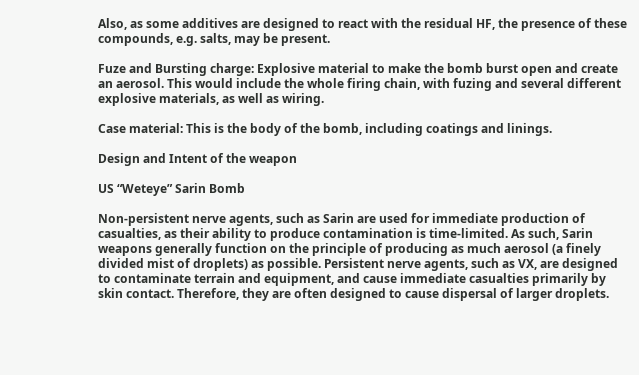Also, as some additives are designed to react with the residual HF, the presence of these compounds, e.g. salts, may be present.

Fuze and Bursting charge: Explosive material to make the bomb burst open and create an aerosol. This would include the whole firing chain, with fuzing and several different explosive materials, as well as wiring.

Case material: This is the body of the bomb, including coatings and linings.

Design and Intent of the weapon

US “Weteye” Sarin Bomb

Non-persistent nerve agents, such as Sarin are used for immediate production of casualties, as their ability to produce contamination is time-limited. As such, Sarin weapons generally function on the principle of producing as much aerosol (a finely divided mist of droplets) as possible. Persistent nerve agents, such as VX, are designed to contaminate terrain and equipment, and cause immediate casualties primarily by skin contact. Therefore, they are often designed to cause dispersal of larger droplets.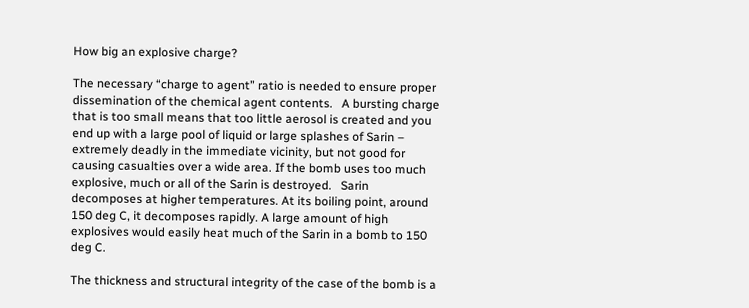How big an explosive charge?

The necessary “charge to agent” ratio is needed to ensure proper dissemination of the chemical agent contents.   A bursting charge that is too small means that too little aerosol is created and you end up with a large pool of liquid or large splashes of Sarin – extremely deadly in the immediate vicinity, but not good for causing casualties over a wide area. If the bomb uses too much explosive, much or all of the Sarin is destroyed.   Sarin decomposes at higher temperatures. At its boiling point, around 150 deg C, it decomposes rapidly. A large amount of high explosives would easily heat much of the Sarin in a bomb to 150 deg C.

The thickness and structural integrity of the case of the bomb is a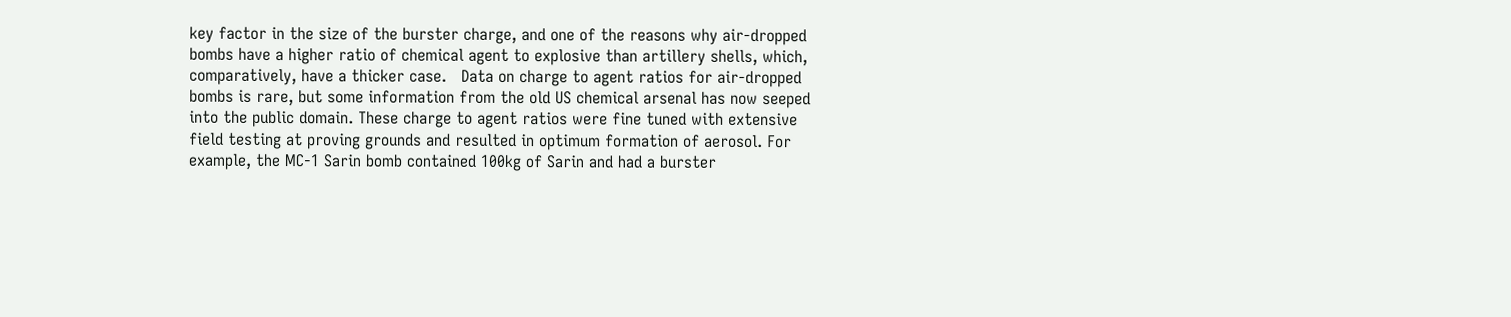key factor in the size of the burster charge, and one of the reasons why air-dropped bombs have a higher ratio of chemical agent to explosive than artillery shells, which, comparatively, have a thicker case.   Data on charge to agent ratios for air-dropped bombs is rare, but some information from the old US chemical arsenal has now seeped into the public domain. These charge to agent ratios were fine tuned with extensive field testing at proving grounds and resulted in optimum formation of aerosol. For example, the MC-1 Sarin bomb contained 100kg of Sarin and had a burster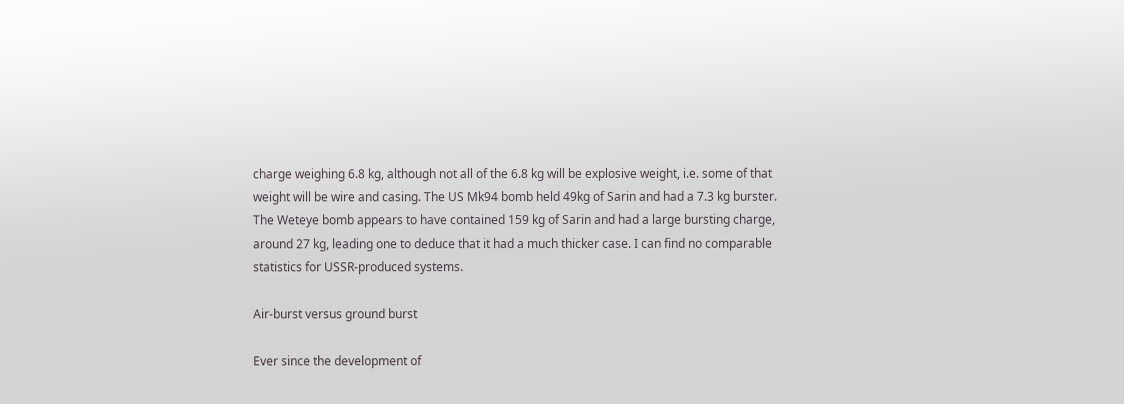charge weighing 6.8 kg, although not all of the 6.8 kg will be explosive weight, i.e. some of that weight will be wire and casing. The US Mk94 bomb held 49kg of Sarin and had a 7.3 kg burster. The Weteye bomb appears to have contained 159 kg of Sarin and had a large bursting charge, around 27 kg, leading one to deduce that it had a much thicker case. I can find no comparable statistics for USSR-produced systems.

Air-burst versus ground burst

Ever since the development of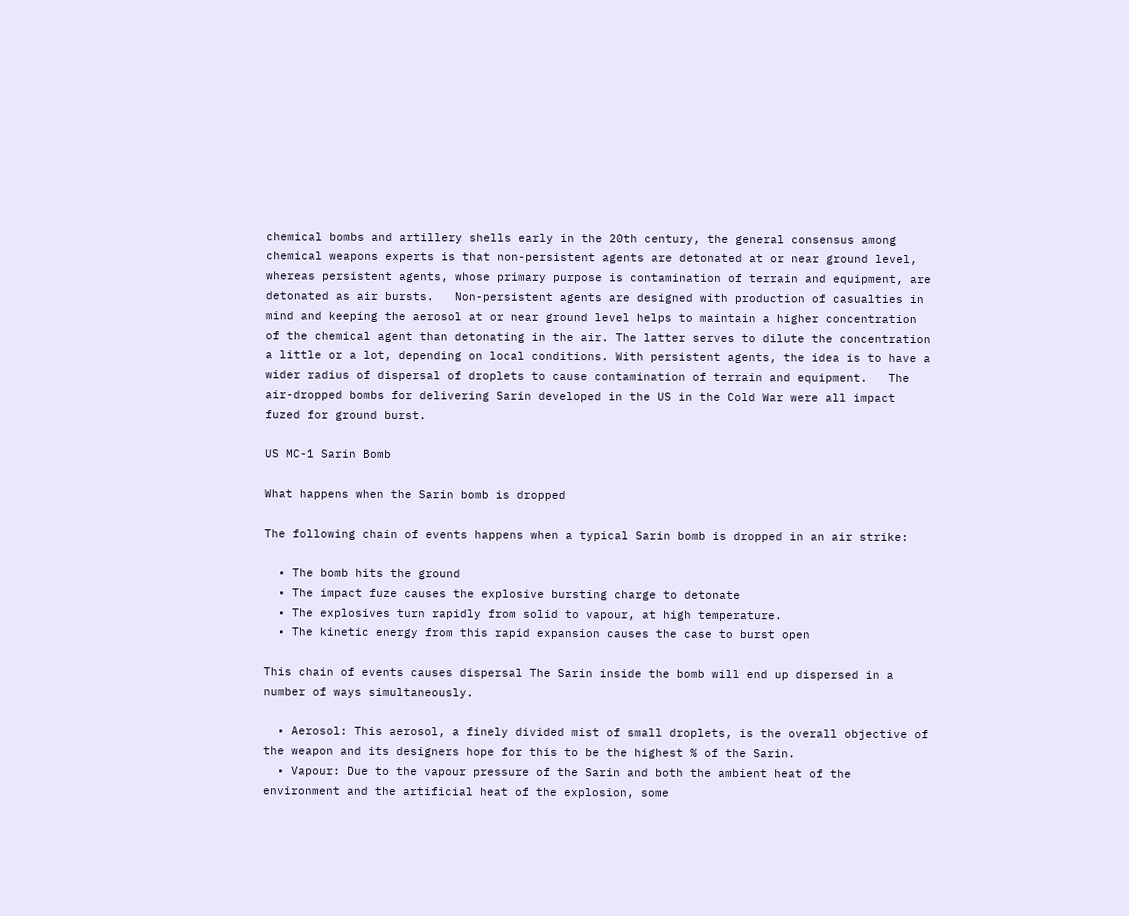chemical bombs and artillery shells early in the 20th century, the general consensus among chemical weapons experts is that non-persistent agents are detonated at or near ground level, whereas persistent agents, whose primary purpose is contamination of terrain and equipment, are detonated as air bursts.   Non-persistent agents are designed with production of casualties in mind and keeping the aerosol at or near ground level helps to maintain a higher concentration of the chemical agent than detonating in the air. The latter serves to dilute the concentration a little or a lot, depending on local conditions. With persistent agents, the idea is to have a wider radius of dispersal of droplets to cause contamination of terrain and equipment.   The air-dropped bombs for delivering Sarin developed in the US in the Cold War were all impact fuzed for ground burst.

US MC-1 Sarin Bomb

What happens when the Sarin bomb is dropped

The following chain of events happens when a typical Sarin bomb is dropped in an air strike:

  • The bomb hits the ground
  • The impact fuze causes the explosive bursting charge to detonate
  • The explosives turn rapidly from solid to vapour, at high temperature.
  • The kinetic energy from this rapid expansion causes the case to burst open

This chain of events causes dispersal The Sarin inside the bomb will end up dispersed in a number of ways simultaneously.

  • Aerosol: This aerosol, a finely divided mist of small droplets, is the overall objective of the weapon and its designers hope for this to be the highest % of the Sarin.
  • Vapour: Due to the vapour pressure of the Sarin and both the ambient heat of the environment and the artificial heat of the explosion, some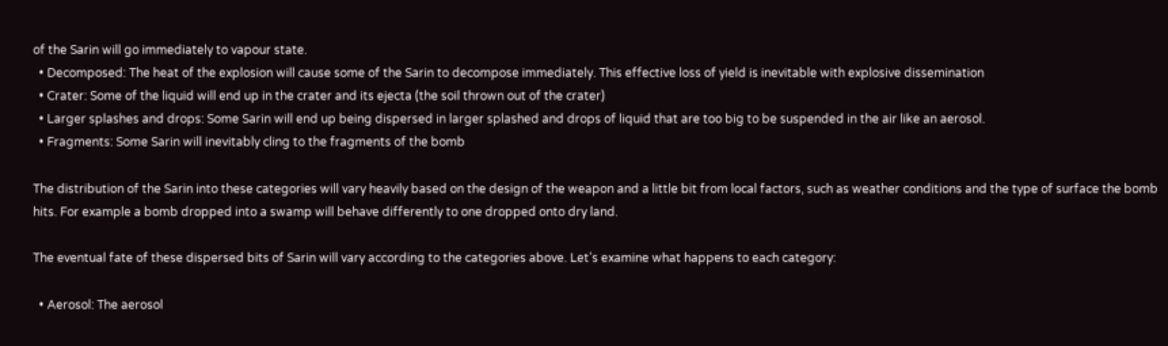of the Sarin will go immediately to vapour state.
  • Decomposed: The heat of the explosion will cause some of the Sarin to decompose immediately. This effective loss of yield is inevitable with explosive dissemination
  • Crater: Some of the liquid will end up in the crater and its ejecta (the soil thrown out of the crater)
  • Larger splashes and drops: Some Sarin will end up being dispersed in larger splashed and drops of liquid that are too big to be suspended in the air like an aerosol.
  • Fragments: Some Sarin will inevitably cling to the fragments of the bomb

The distribution of the Sarin into these categories will vary heavily based on the design of the weapon and a little bit from local factors, such as weather conditions and the type of surface the bomb hits. For example a bomb dropped into a swamp will behave differently to one dropped onto dry land.

The eventual fate of these dispersed bits of Sarin will vary according to the categories above. Let’s examine what happens to each category:

  • Aerosol: The aerosol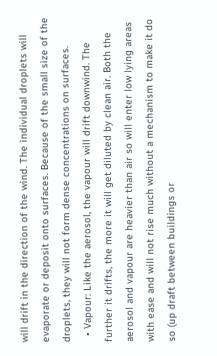will drift in the direction of the wind. The individual droplets will evaporate or deposit onto surfaces. Because of the small size of the droplets, they will not form dense concentrations on surfaces.
  • Vapour: Like the aerosol, the vapour will drift downwind. The further it drifts, the more it will get diluted by clean air. Both the aerosol and vapour are heavier than air so will enter low lying areas with ease and will not rise much without a mechanism to make it do so (up draft between buildings or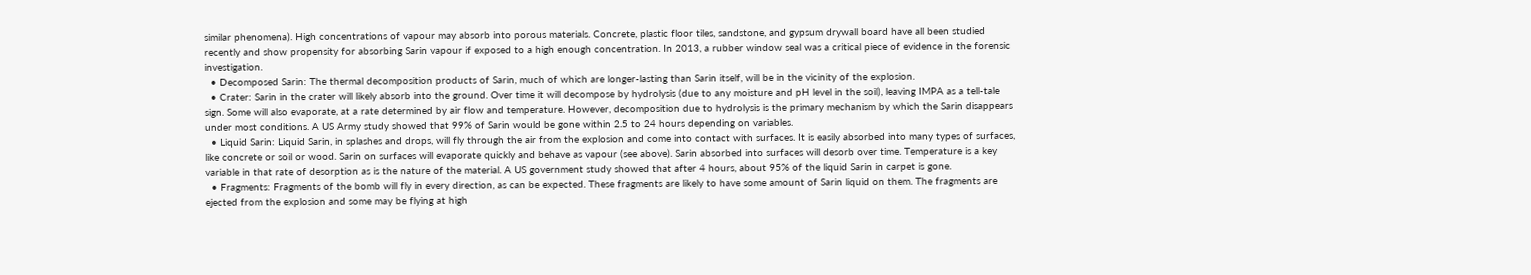similar phenomena). High concentrations of vapour may absorb into porous materials. Concrete, plastic floor tiles, sandstone, and gypsum drywall board have all been studied recently and show propensity for absorbing Sarin vapour if exposed to a high enough concentration. In 2013, a rubber window seal was a critical piece of evidence in the forensic investigation.
  • Decomposed Sarin: The thermal decomposition products of Sarin, much of which are longer-lasting than Sarin itself, will be in the vicinity of the explosion.
  • Crater: Sarin in the crater will likely absorb into the ground. Over time it will decompose by hydrolysis (due to any moisture and pH level in the soil), leaving IMPA as a tell-tale sign. Some will also evaporate, at a rate determined by air flow and temperature. However, decomposition due to hydrolysis is the primary mechanism by which the Sarin disappears under most conditions. A US Army study showed that 99% of Sarin would be gone within 2.5 to 24 hours depending on variables.
  • Liquid Sarin: Liquid Sarin, in splashes and drops, will fly through the air from the explosion and come into contact with surfaces. It is easily absorbed into many types of surfaces, like concrete or soil or wood. Sarin on surfaces will evaporate quickly and behave as vapour (see above). Sarin absorbed into surfaces will desorb over time. Temperature is a key variable in that rate of desorption as is the nature of the material. A US government study showed that after 4 hours, about 95% of the liquid Sarin in carpet is gone.
  • Fragments: Fragments of the bomb will fly in every direction, as can be expected. These fragments are likely to have some amount of Sarin liquid on them. The fragments are ejected from the explosion and some may be flying at high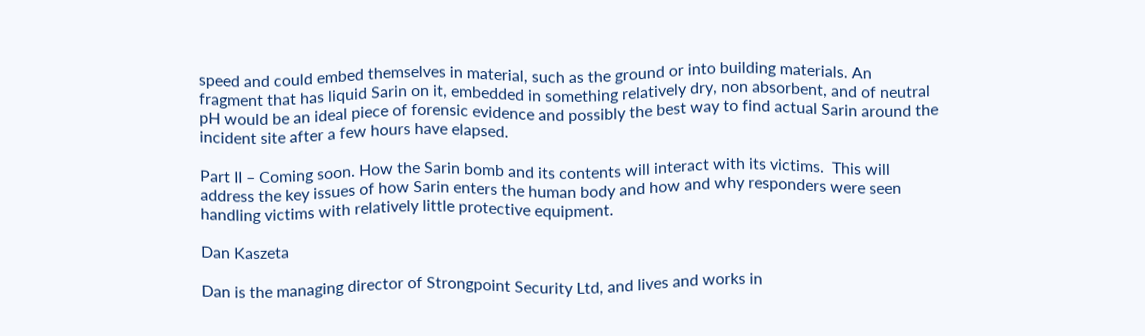speed and could embed themselves in material, such as the ground or into building materials. An fragment that has liquid Sarin on it, embedded in something relatively dry, non absorbent, and of neutral pH would be an ideal piece of forensic evidence and possibly the best way to find actual Sarin around the incident site after a few hours have elapsed.

Part II – Coming soon. How the Sarin bomb and its contents will interact with its victims.  This will address the key issues of how Sarin enters the human body and how and why responders were seen handling victims with relatively little protective equipment.

Dan Kaszeta

Dan is the managing director of Strongpoint Security Ltd, and lives and works in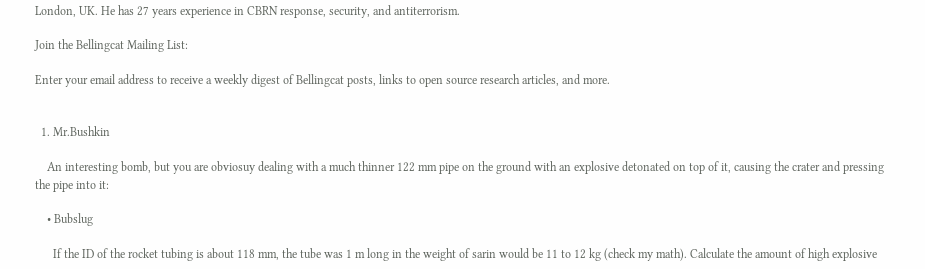London, UK. He has 27 years experience in CBRN response, security, and antiterrorism.

Join the Bellingcat Mailing List:

Enter your email address to receive a weekly digest of Bellingcat posts, links to open source research articles, and more.


  1. Mr.Bushkin

    An interesting bomb, but you are obviosuy dealing with a much thinner 122 mm pipe on the ground with an explosive detonated on top of it, causing the crater and pressing the pipe into it:

    • Bubslug

      If the ID of the rocket tubing is about 118 mm, the tube was 1 m long in the weight of sarin would be 11 to 12 kg (check my math). Calculate the amount of high explosive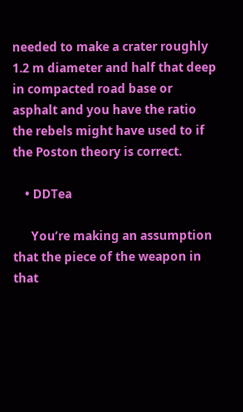needed to make a crater roughly 1.2 m diameter and half that deep in compacted road base or asphalt and you have the ratio the rebels might have used to if the Poston theory is correct.

    • DDTea

      You’re making an assumption that the piece of the weapon in that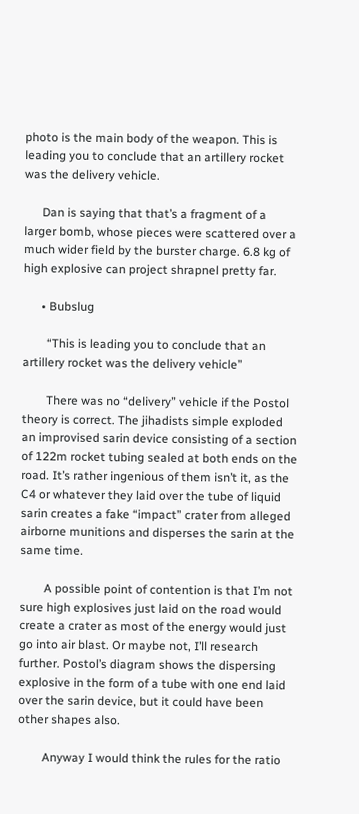photo is the main body of the weapon. This is leading you to conclude that an artillery rocket was the delivery vehicle.

      Dan is saying that that’s a fragment of a larger bomb, whose pieces were scattered over a much wider field by the burster charge. 6.8 kg of high explosive can project shrapnel pretty far.

      • Bubslug

        “This is leading you to conclude that an artillery rocket was the delivery vehicle”

        There was no “delivery” vehicle if the Postol theory is correct. The jihadists simple exploded an improvised sarin device consisting of a section of 122m rocket tubing sealed at both ends on the road. It’s rather ingenious of them isn’t it, as the C4 or whatever they laid over the tube of liquid sarin creates a fake “impact” crater from alleged airborne munitions and disperses the sarin at the same time.

        A possible point of contention is that I’m not sure high explosives just laid on the road would create a crater as most of the energy would just go into air blast. Or maybe not, I’ll research further. Postol’s diagram shows the dispersing explosive in the form of a tube with one end laid over the sarin device, but it could have been other shapes also.

        Anyway I would think the rules for the ratio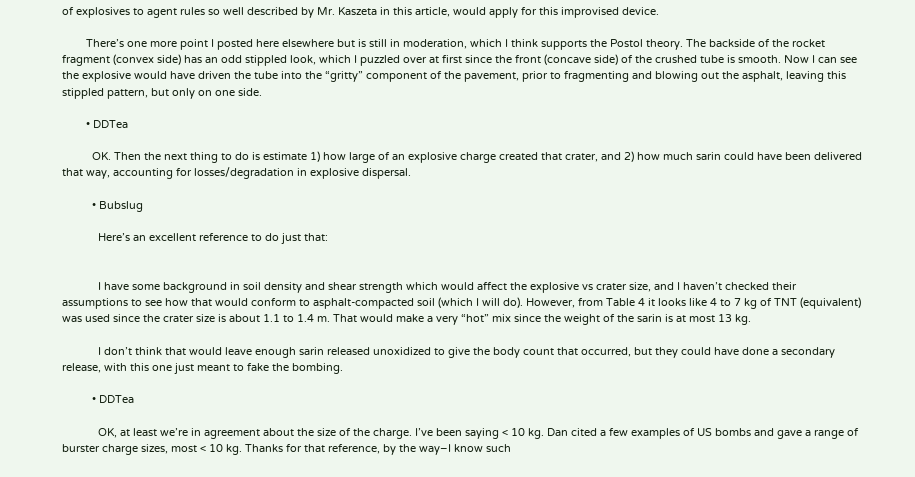of explosives to agent rules so well described by Mr. Kaszeta in this article, would apply for this improvised device.

        There’s one more point I posted here elsewhere but is still in moderation, which I think supports the Postol theory. The backside of the rocket fragment (convex side) has an odd stippled look, which I puzzled over at first since the front (concave side) of the crushed tube is smooth. Now I can see the explosive would have driven the tube into the “gritty” component of the pavement, prior to fragmenting and blowing out the asphalt, leaving this stippled pattern, but only on one side.

        • DDTea

          OK. Then the next thing to do is estimate 1) how large of an explosive charge created that crater, and 2) how much sarin could have been delivered that way, accounting for losses/degradation in explosive dispersal.

          • Bubslug

            Here’s an excellent reference to do just that:


            I have some background in soil density and shear strength which would affect the explosive vs crater size, and I haven’t checked their assumptions to see how that would conform to asphalt-compacted soil (which I will do). However, from Table 4 it looks like 4 to 7 kg of TNT (equivalent) was used since the crater size is about 1.1 to 1.4 m. That would make a very “hot” mix since the weight of the sarin is at most 13 kg.

            I don’t think that would leave enough sarin released unoxidized to give the body count that occurred, but they could have done a secondary release, with this one just meant to fake the bombing.

          • DDTea

            OK, at least we’re in agreement about the size of the charge. I’ve been saying < 10 kg. Dan cited a few examples of US bombs and gave a range of burster charge sizes, most < 10 kg. Thanks for that reference, by the way–I know such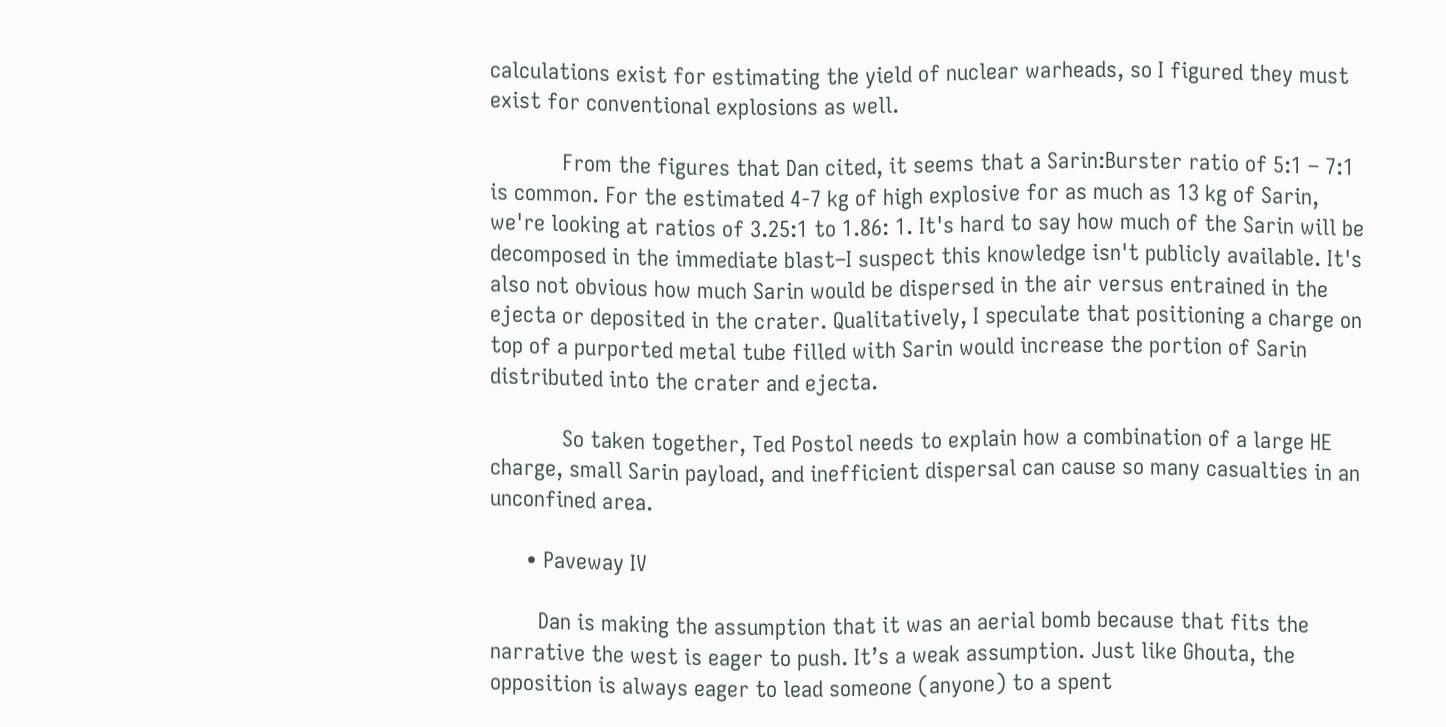calculations exist for estimating the yield of nuclear warheads, so I figured they must exist for conventional explosions as well.

            From the figures that Dan cited, it seems that a Sarin:Burster ratio of 5:1 – 7:1 is common. For the estimated 4-7 kg of high explosive for as much as 13 kg of Sarin, we're looking at ratios of 3.25:1 to 1.86: 1. It's hard to say how much of the Sarin will be decomposed in the immediate blast–I suspect this knowledge isn't publicly available. It's also not obvious how much Sarin would be dispersed in the air versus entrained in the ejecta or deposited in the crater. Qualitatively, I speculate that positioning a charge on top of a purported metal tube filled with Sarin would increase the portion of Sarin distributed into the crater and ejecta.

            So taken together, Ted Postol needs to explain how a combination of a large HE charge, small Sarin payload, and inefficient dispersal can cause so many casualties in an unconfined area.

      • Paveway IV

        Dan is making the assumption that it was an aerial bomb because that fits the narrative the west is eager to push. It’s a weak assumption. Just like Ghouta, the opposition is always eager to lead someone (anyone) to a spent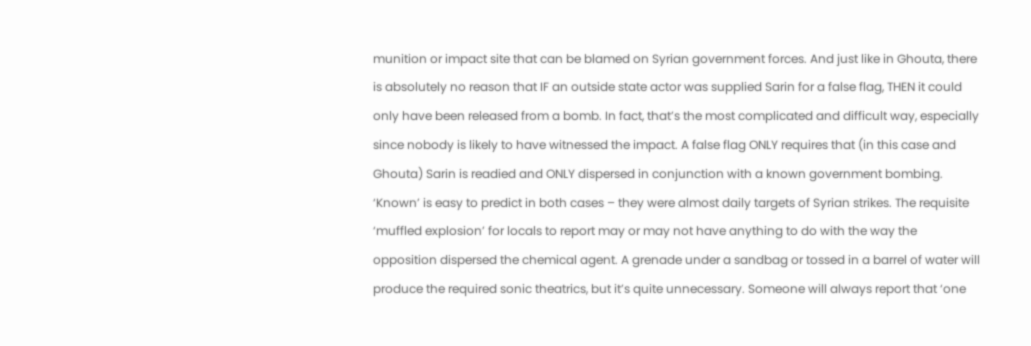munition or impact site that can be blamed on Syrian government forces. And just like in Ghouta, there is absolutely no reason that IF an outside state actor was supplied Sarin for a false flag, THEN it could only have been released from a bomb. In fact, that’s the most complicated and difficult way, especially since nobody is likely to have witnessed the impact. A false flag ONLY requires that (in this case and Ghouta) Sarin is readied and ONLY dispersed in conjunction with a known government bombing. ‘Known’ is easy to predict in both cases – they were almost daily targets of Syrian strikes. The requisite ‘muffled explosion’ for locals to report may or may not have anything to do with the way the opposition dispersed the chemical agent. A grenade under a sandbag or tossed in a barrel of water will produce the required sonic theatrics, but it’s quite unnecessary. Someone will always report that ‘one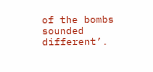of the bombs sounded different’.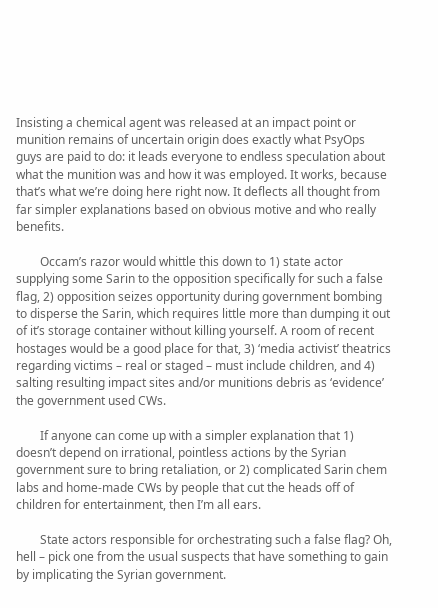Insisting a chemical agent was released at an impact point or munition remains of uncertain origin does exactly what PsyOps guys are paid to do: it leads everyone to endless speculation about what the munition was and how it was employed. It works, because that’s what we’re doing here right now. It deflects all thought from far simpler explanations based on obvious motive and who really benefits.

        Occam’s razor would whittle this down to 1) state actor supplying some Sarin to the opposition specifically for such a false flag, 2) opposition seizes opportunity during government bombing to disperse the Sarin, which requires little more than dumping it out of it’s storage container without killing yourself. A room of recent hostages would be a good place for that, 3) ‘media activist’ theatrics regarding victims – real or staged – must include children, and 4) salting resulting impact sites and/or munitions debris as ‘evidence’ the government used CWs.

        If anyone can come up with a simpler explanation that 1) doesn’t depend on irrational, pointless actions by the Syrian government sure to bring retaliation, or 2) complicated Sarin chem labs and home-made CWs by people that cut the heads off of children for entertainment, then I’m all ears.

        State actors responsible for orchestrating such a false flag? Oh, hell – pick one from the usual suspects that have something to gain by implicating the Syrian government.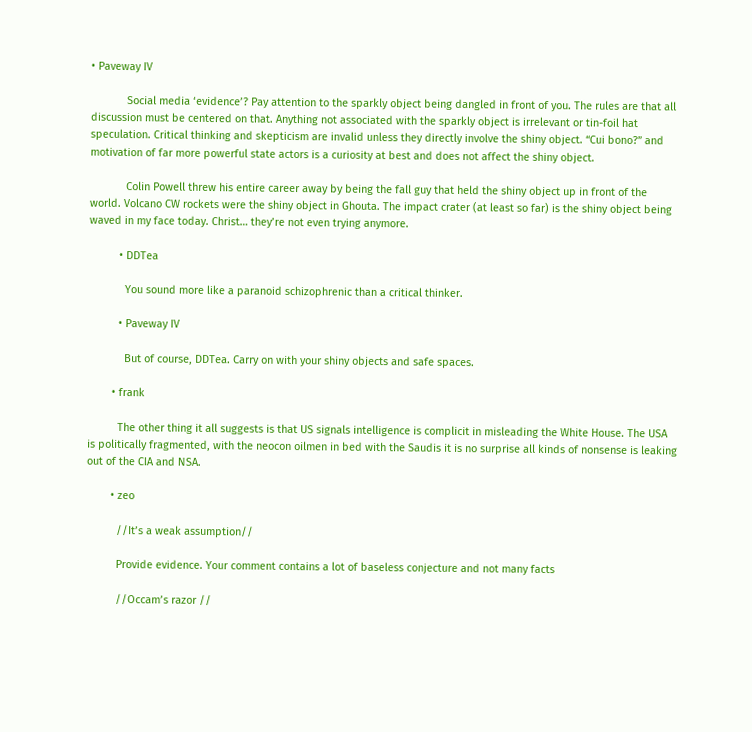• Paveway IV

            Social media ‘evidence’? Pay attention to the sparkly object being dangled in front of you. The rules are that all discussion must be centered on that. Anything not associated with the sparkly object is irrelevant or tin-foil hat speculation. Critical thinking and skepticism are invalid unless they directly involve the shiny object. “Cui bono?” and motivation of far more powerful state actors is a curiosity at best and does not affect the shiny object.

            Colin Powell threw his entire career away by being the fall guy that held the shiny object up in front of the world. Volcano CW rockets were the shiny object in Ghouta. The impact crater (at least so far) is the shiny object being waved in my face today. Christ… they’re not even trying anymore.

          • DDTea

            You sound more like a paranoid schizophrenic than a critical thinker.

          • Paveway IV

            But of course, DDTea. Carry on with your shiny objects and safe spaces.

        • frank

          The other thing it all suggests is that US signals intelligence is complicit in misleading the White House. The USA is politically fragmented, with the neocon oilmen in bed with the Saudis it is no surprise all kinds of nonsense is leaking out of the CIA and NSA.

        • zeo

          //It’s a weak assumption//

          Provide evidence. Your comment contains a lot of baseless conjecture and not many facts

          //Occam’s razor //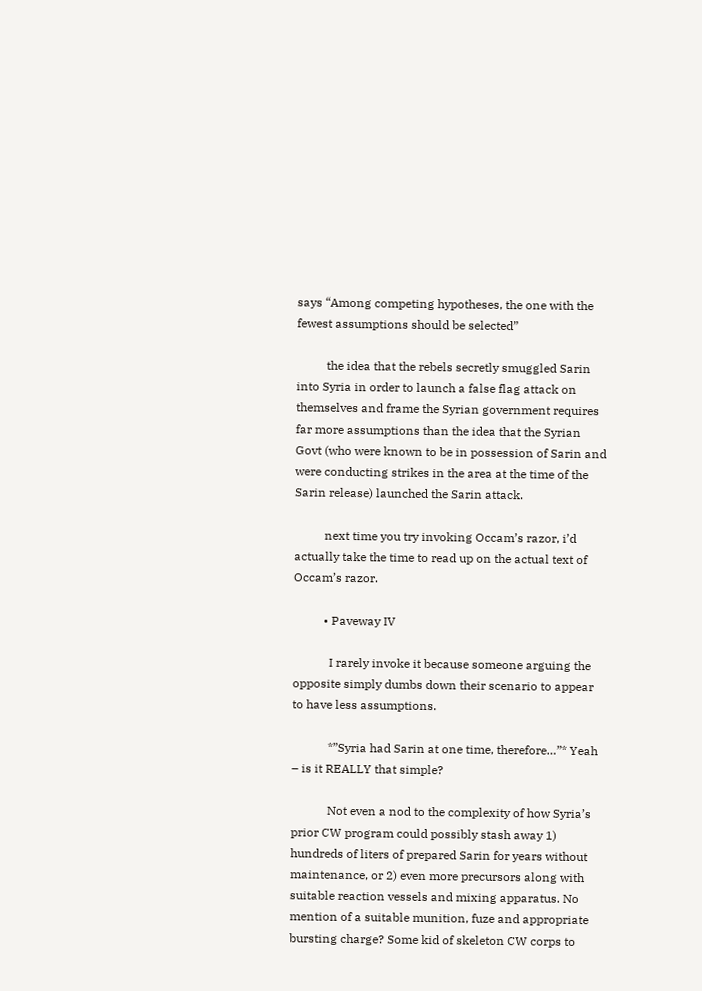says “Among competing hypotheses, the one with the fewest assumptions should be selected”

          the idea that the rebels secretly smuggled Sarin into Syria in order to launch a false flag attack on themselves and frame the Syrian government requires far more assumptions than the idea that the Syrian Govt (who were known to be in possession of Sarin and were conducting strikes in the area at the time of the Sarin release) launched the Sarin attack.

          next time you try invoking Occam’s razor, i’d actually take the time to read up on the actual text of Occam’s razor.

          • Paveway IV

            I rarely invoke it because someone arguing the opposite simply dumbs down their scenario to appear to have less assumptions.

            *”Syria had Sarin at one time, therefore…”* Yeah – is it REALLY that simple?

            Not even a nod to the complexity of how Syria’s prior CW program could possibly stash away 1) hundreds of liters of prepared Sarin for years without maintenance, or 2) even more precursors along with suitable reaction vessels and mixing apparatus. No mention of a suitable munition, fuze and appropriate bursting charge? Some kid of skeleton CW corps to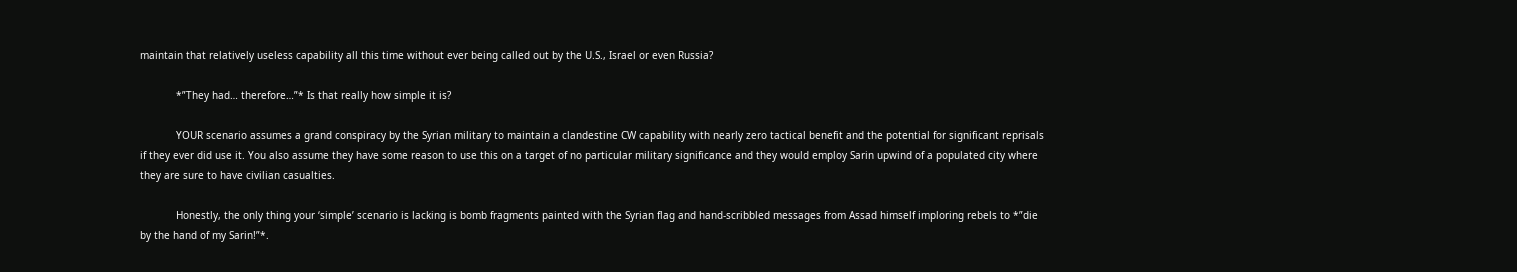maintain that relatively useless capability all this time without ever being called out by the U.S., Israel or even Russia?

            *”They had… therefore…”* Is that really how simple it is?

            YOUR scenario assumes a grand conspiracy by the Syrian military to maintain a clandestine CW capability with nearly zero tactical benefit and the potential for significant reprisals if they ever did use it. You also assume they have some reason to use this on a target of no particular military significance and they would employ Sarin upwind of a populated city where they are sure to have civilian casualties.

            Honestly, the only thing your ‘simple’ scenario is lacking is bomb fragments painted with the Syrian flag and hand-scribbled messages from Assad himself imploring rebels to *”die by the hand of my Sarin!”*.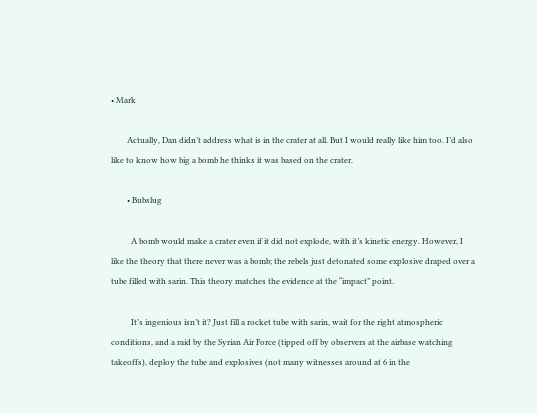• Mark

        Actually, Dan didn’t address what is in the crater at all. But I would really like him too. I’d also like to know how big a bomb he thinks it was based on the crater.

        • Bubslug

          A bomb would make a crater even if it did not explode, with it’s kinetic energy. However, I like the theory that there never was a bomb; the rebels just detonated some explosive draped over a tube filled with sarin. This theory matches the evidence at the “impact” point.

          It’s ingenious isn’t it? Just fill a rocket tube with sarin, wait for the right atmospheric conditions, and a raid by the Syrian Air Force (tipped off by observers at the airbase watching takeoffs), deploy the tube and explosives (not many witnesses around at 6 in the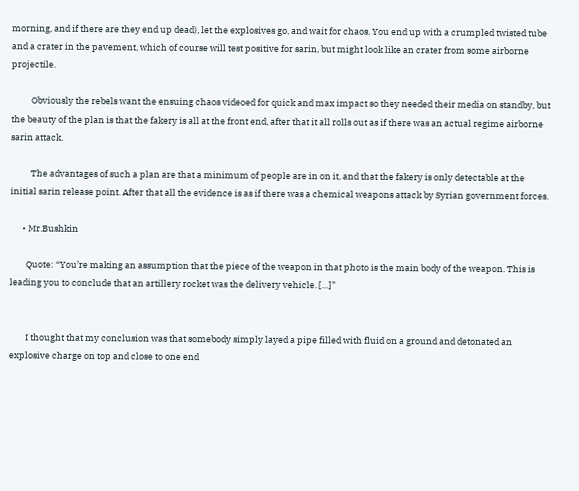morning, and if there are they end up dead), let the explosives go, and wait for chaos. You end up with a crumpled twisted tube and a crater in the pavement, which of course will test positive for sarin, but might look like an crater from some airborne projectile.

          Obviously the rebels want the ensuing chaos videoed for quick and max impact so they needed their media on standby, but the beauty of the plan is that the fakery is all at the front end, after that it all rolls out as if there was an actual regime airborne sarin attack.

          The advantages of such a plan are that a minimum of people are in on it, and that the fakery is only detectable at the initial sarin release point. After that all the evidence is as if there was a chemical weapons attack by Syrian government forces.

      • Mr.Bushkin

        Quote: “You’re making an assumption that the piece of the weapon in that photo is the main body of the weapon. This is leading you to conclude that an artillery rocket was the delivery vehicle. […]”


        I thought that my conclusion was that somebody simply layed a pipe filled with fluid on a ground and detonated an explosive charge on top and close to one end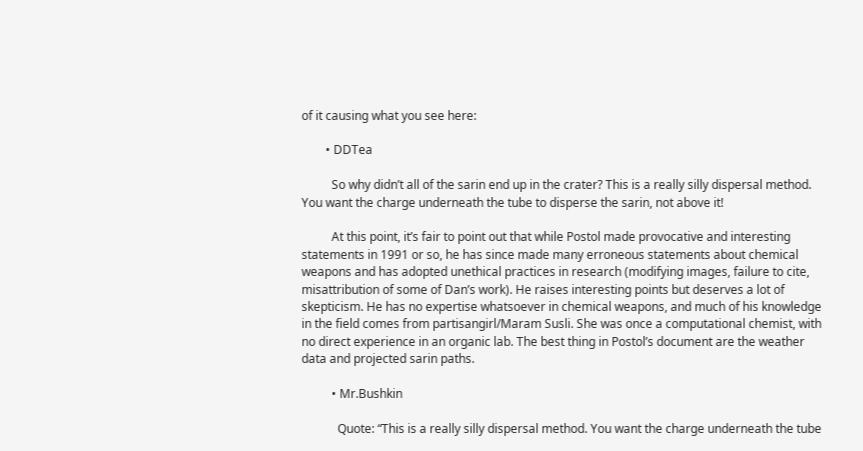of it causing what you see here:

        • DDTea

          So why didn’t all of the sarin end up in the crater? This is a really silly dispersal method. You want the charge underneath the tube to disperse the sarin, not above it!

          At this point, it’s fair to point out that while Postol made provocative and interesting statements in 1991 or so, he has since made many erroneous statements about chemical weapons and has adopted unethical practices in research (modifying images, failure to cite, misattribution of some of Dan’s work). He raises interesting points but deserves a lot of skepticism. He has no expertise whatsoever in chemical weapons, and much of his knowledge in the field comes from partisangirl/Maram Susli. She was once a computational chemist, with no direct experience in an organic lab. The best thing in Postol’s document are the weather data and projected sarin paths.

          • Mr.Bushkin

            Quote: “This is a really silly dispersal method. You want the charge underneath the tube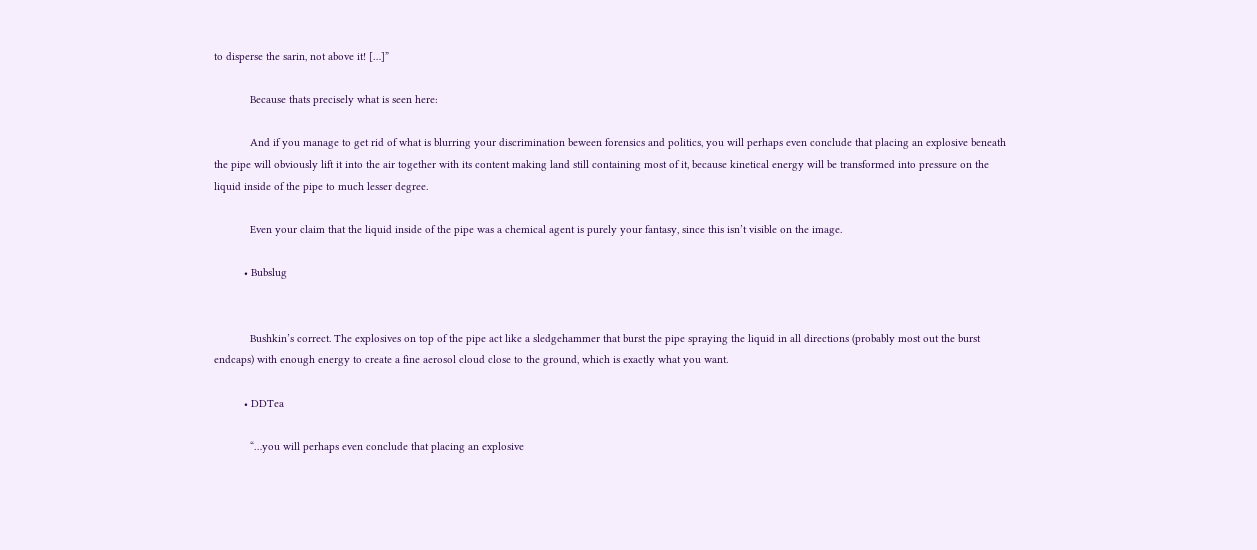to disperse the sarin, not above it! […]”

            Because thats precisely what is seen here:

            And if you manage to get rid of what is blurring your discrimination beween forensics and politics, you will perhaps even conclude that placing an explosive beneath the pipe will obviously lift it into the air together with its content making land still containing most of it, because kinetical energy will be transformed into pressure on the liquid inside of the pipe to much lesser degree.

            Even your claim that the liquid inside of the pipe was a chemical agent is purely your fantasy, since this isn’t visible on the image.

          • Bubslug


            Bushkin’s correct. The explosives on top of the pipe act like a sledgehammer that burst the pipe spraying the liquid in all directions (probably most out the burst endcaps) with enough energy to create a fine aerosol cloud close to the ground, which is exactly what you want.

          • DDTea

            “…you will perhaps even conclude that placing an explosive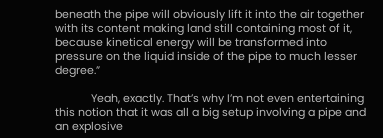beneath the pipe will obviously lift it into the air together with its content making land still containing most of it, because kinetical energy will be transformed into pressure on the liquid inside of the pipe to much lesser degree.”

            Yeah, exactly. That’s why I’m not even entertaining this notion that it was all a big setup involving a pipe and an explosive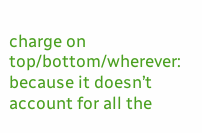charge on top/bottom/wherever: because it doesn’t account for all the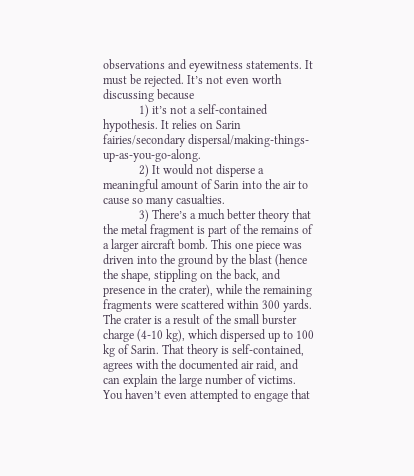observations and eyewitness statements. It must be rejected. It’s not even worth discussing because
            1) it’s not a self-contained hypothesis. It relies on Sarin fairies/secondary dispersal/making-things-up-as-you-go-along.
            2) It would not disperse a meaningful amount of Sarin into the air to cause so many casualties.
            3) There’s a much better theory that the metal fragment is part of the remains of a larger aircraft bomb. This one piece was driven into the ground by the blast (hence the shape, stippling on the back, and presence in the crater), while the remaining fragments were scattered within 300 yards. The crater is a result of the small burster charge (4-10 kg), which dispersed up to 100 kg of Sarin. That theory is self-contained, agrees with the documented air raid, and can explain the large number of victims. You haven’t even attempted to engage that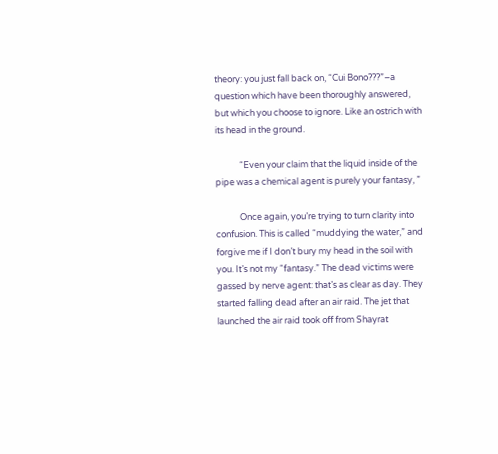theory: you just fall back on, “Cui Bono???”–a question which have been thoroughly answered, but which you choose to ignore. Like an ostrich with its head in the ground.

            “Even your claim that the liquid inside of the pipe was a chemical agent is purely your fantasy, ”

            Once again, you’re trying to turn clarity into confusion. This is called “muddying the water,” and forgive me if I don’t bury my head in the soil with you. It’s not my “fantasy.” The dead victims were gassed by nerve agent: that’s as clear as day. They started falling dead after an air raid. The jet that launched the air raid took off from Shayrat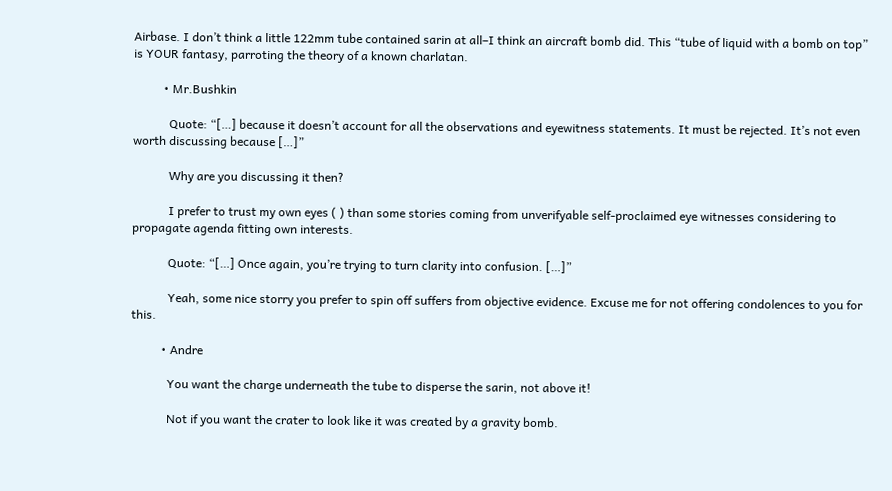Airbase. I don’t think a little 122mm tube contained sarin at all–I think an aircraft bomb did. This “tube of liquid with a bomb on top” is YOUR fantasy, parroting the theory of a known charlatan.

          • Mr.Bushkin

            Quote: “[…] because it doesn’t account for all the observations and eyewitness statements. It must be rejected. It’s not even worth discussing because […]”

            Why are you discussing it then?

            I prefer to trust my own eyes ( ) than some stories coming from unverifyable self-proclaimed eye witnesses considering to propagate agenda fitting own interests.

            Quote: “[…] Once again, you’re trying to turn clarity into confusion. […]”

            Yeah, some nice storry you prefer to spin off suffers from objective evidence. Excuse me for not offering condolences to you for this.

          • Andre

            You want the charge underneath the tube to disperse the sarin, not above it!

            Not if you want the crater to look like it was created by a gravity bomb.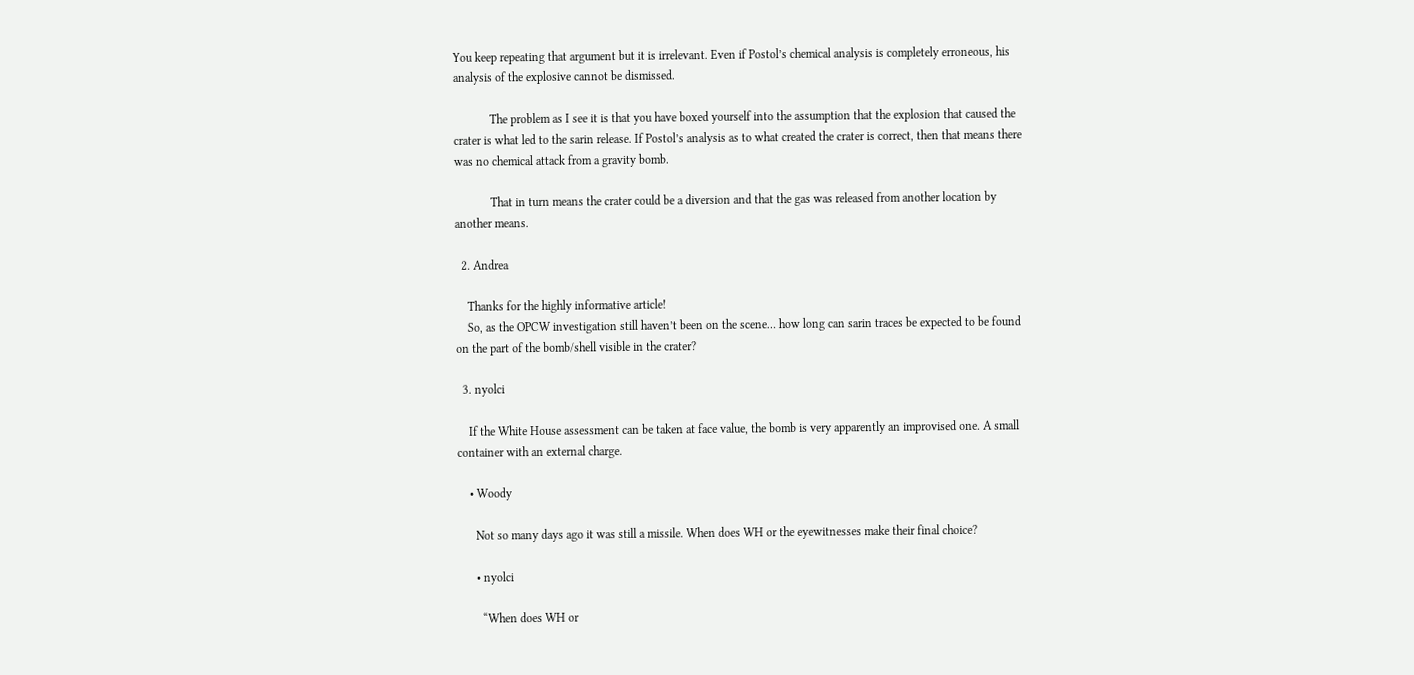You keep repeating that argument but it is irrelevant. Even if Postol’s chemical analysis is completely erroneous, his analysis of the explosive cannot be dismissed.

            The problem as I see it is that you have boxed yourself into the assumption that the explosion that caused the crater is what led to the sarin release. If Postol’s analysis as to what created the crater is correct, then that means there was no chemical attack from a gravity bomb.

            That in turn means the crater could be a diversion and that the gas was released from another location by another means.

  2. Andrea

    Thanks for the highly informative article!
    So, as the OPCW investigation still haven’t been on the scene… how long can sarin traces be expected to be found on the part of the bomb/shell visible in the crater?

  3. nyolci

    If the White House assessment can be taken at face value, the bomb is very apparently an improvised one. A small container with an external charge.

    • Woody

      Not so many days ago it was still a missile. When does WH or the eyewitnesses make their final choice?

      • nyolci

        “When does WH or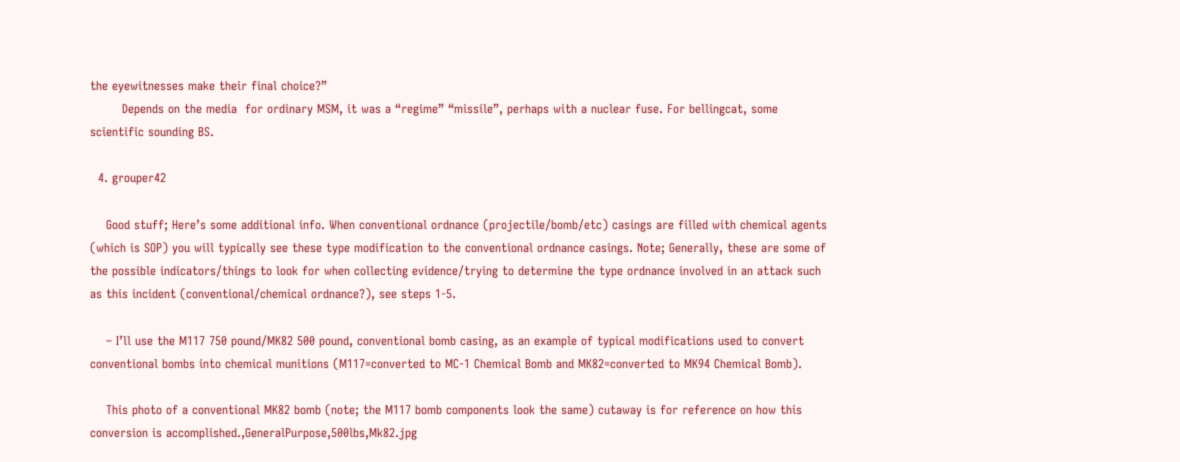the eyewitnesses make their final choice?”
        Depends on the media  for ordinary MSM, it was a “regime” “missile”, perhaps with a nuclear fuse. For bellingcat, some scientific sounding BS.

  4. grouper42

    Good stuff; Here’s some additional info. When conventional ordnance (projectile/bomb/etc) casings are filled with chemical agents (which is SOP) you will typically see these type modification to the conventional ordnance casings. Note; Generally, these are some of the possible indicators/things to look for when collecting evidence/trying to determine the type ordnance involved in an attack such as this incident (conventional/chemical ordnance?), see steps 1-5.

    – I’ll use the M117 750 pound/MK82 500 pound, conventional bomb casing, as an example of typical modifications used to convert conventional bombs into chemical munitions (M117=converted to MC-1 Chemical Bomb and MK82=converted to MK94 Chemical Bomb).

    This photo of a conventional MK82 bomb (note; the M117 bomb components look the same) cutaway is for reference on how this conversion is accomplished.,GeneralPurpose,500lbs,Mk82.jpg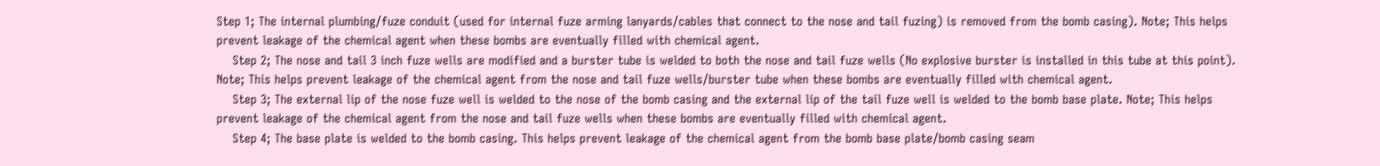Step 1; The internal plumbing/fuze conduit (used for internal fuze arming lanyards/cables that connect to the nose and tail fuzing) is removed from the bomb casing). Note; This helps prevent leakage of the chemical agent when these bombs are eventually filled with chemical agent.
    Step 2; The nose and tail 3 inch fuze wells are modified and a burster tube is welded to both the nose and tail fuze wells (No explosive burster is installed in this tube at this point). Note; This helps prevent leakage of the chemical agent from the nose and tail fuze wells/burster tube when these bombs are eventually filled with chemical agent.
    Step 3; The external lip of the nose fuze well is welded to the nose of the bomb casing and the external lip of the tail fuze well is welded to the bomb base plate. Note; This helps prevent leakage of the chemical agent from the nose and tail fuze wells when these bombs are eventually filled with chemical agent.
    Step 4; The base plate is welded to the bomb casing. This helps prevent leakage of the chemical agent from the bomb base plate/bomb casing seam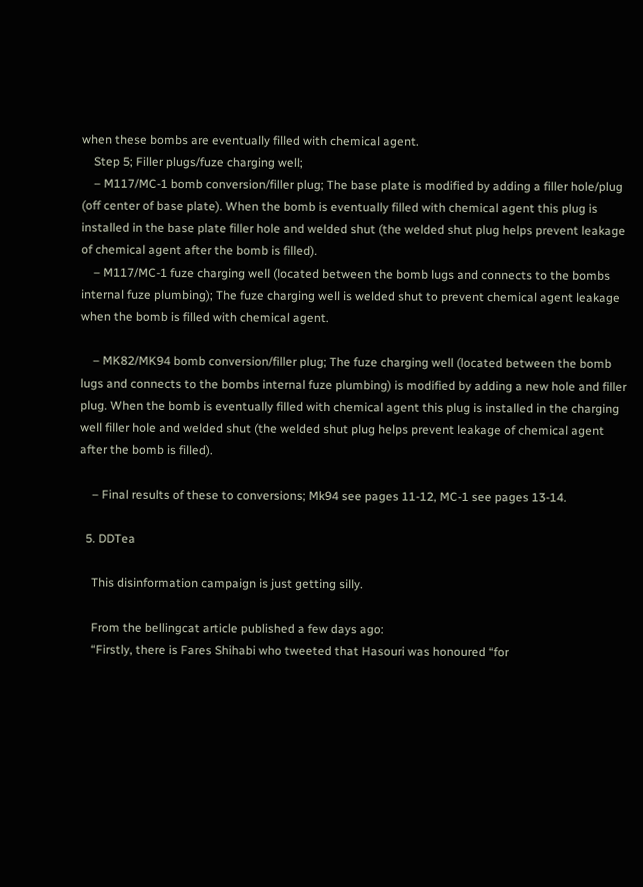when these bombs are eventually filled with chemical agent.
    Step 5; Filler plugs/fuze charging well;
    – M117/MC-1 bomb conversion/filler plug; The base plate is modified by adding a filler hole/plug (off center of base plate). When the bomb is eventually filled with chemical agent this plug is installed in the base plate filler hole and welded shut (the welded shut plug helps prevent leakage of chemical agent after the bomb is filled).
    – M117/MC-1 fuze charging well (located between the bomb lugs and connects to the bombs internal fuze plumbing); The fuze charging well is welded shut to prevent chemical agent leakage when the bomb is filled with chemical agent.

    – MK82/MK94 bomb conversion/filler plug; The fuze charging well (located between the bomb lugs and connects to the bombs internal fuze plumbing) is modified by adding a new hole and filler plug. When the bomb is eventually filled with chemical agent this plug is installed in the charging well filler hole and welded shut (the welded shut plug helps prevent leakage of chemical agent after the bomb is filled).

    – Final results of these to conversions; Mk94 see pages 11-12, MC-1 see pages 13-14.

  5. DDTea

    This disinformation campaign is just getting silly.

    From the bellingcat article published a few days ago:
    “Firstly, there is Fares Shihabi who tweeted that Hasouri was honoured “for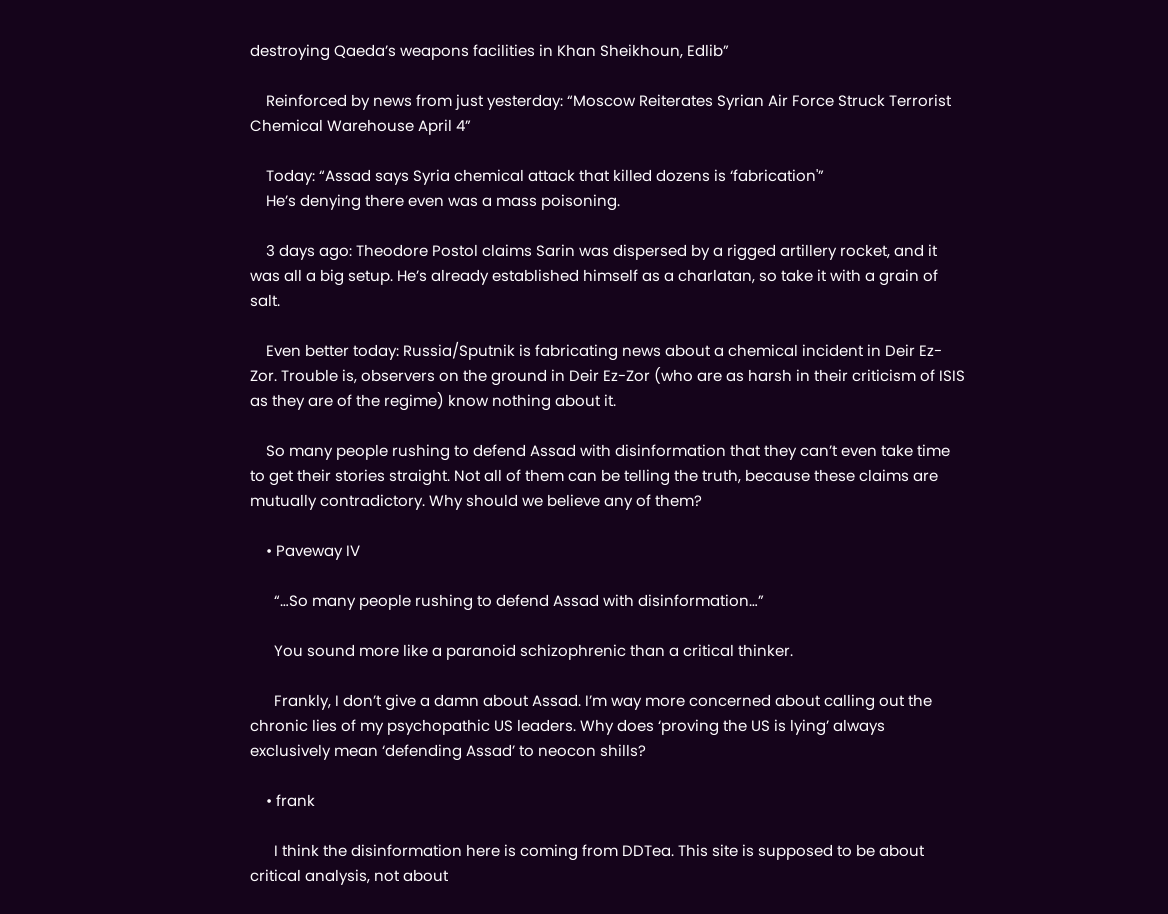destroying Qaeda’s weapons facilities in Khan Sheikhoun, Edlib”

    Reinforced by news from just yesterday: “Moscow Reiterates Syrian Air Force Struck Terrorist Chemical Warehouse April 4”

    Today: “Assad says Syria chemical attack that killed dozens is ‘fabrication'”
    He’s denying there even was a mass poisoning.

    3 days ago: Theodore Postol claims Sarin was dispersed by a rigged artillery rocket, and it was all a big setup. He’s already established himself as a charlatan, so take it with a grain of salt.

    Even better today: Russia/Sputnik is fabricating news about a chemical incident in Deir Ez-Zor. Trouble is, observers on the ground in Deir Ez-Zor (who are as harsh in their criticism of ISIS as they are of the regime) know nothing about it.

    So many people rushing to defend Assad with disinformation that they can’t even take time to get their stories straight. Not all of them can be telling the truth, because these claims are mutually contradictory. Why should we believe any of them?

    • Paveway IV

      “…So many people rushing to defend Assad with disinformation…”

      You sound more like a paranoid schizophrenic than a critical thinker.

      Frankly, I don’t give a damn about Assad. I’m way more concerned about calling out the chronic lies of my psychopathic US leaders. Why does ‘proving the US is lying’ always exclusively mean ‘defending Assad’ to neocon shills?

    • frank

      I think the disinformation here is coming from DDTea. This site is supposed to be about critical analysis, not about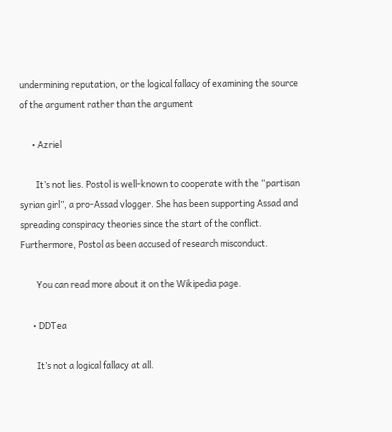undermining reputation, or the logical fallacy of examining the source of the argument rather than the argument

      • Azriel

        It’s not lies. Postol is well-known to cooperate with the “partisan syrian girl”, a pro-Assad vlogger. She has been supporting Assad and spreading conspiracy theories since the start of the conflict. Furthermore, Postol as been accused of research misconduct.

        You can read more about it on the Wikipedia page.

      • DDTea

        It’s not a logical fallacy at all.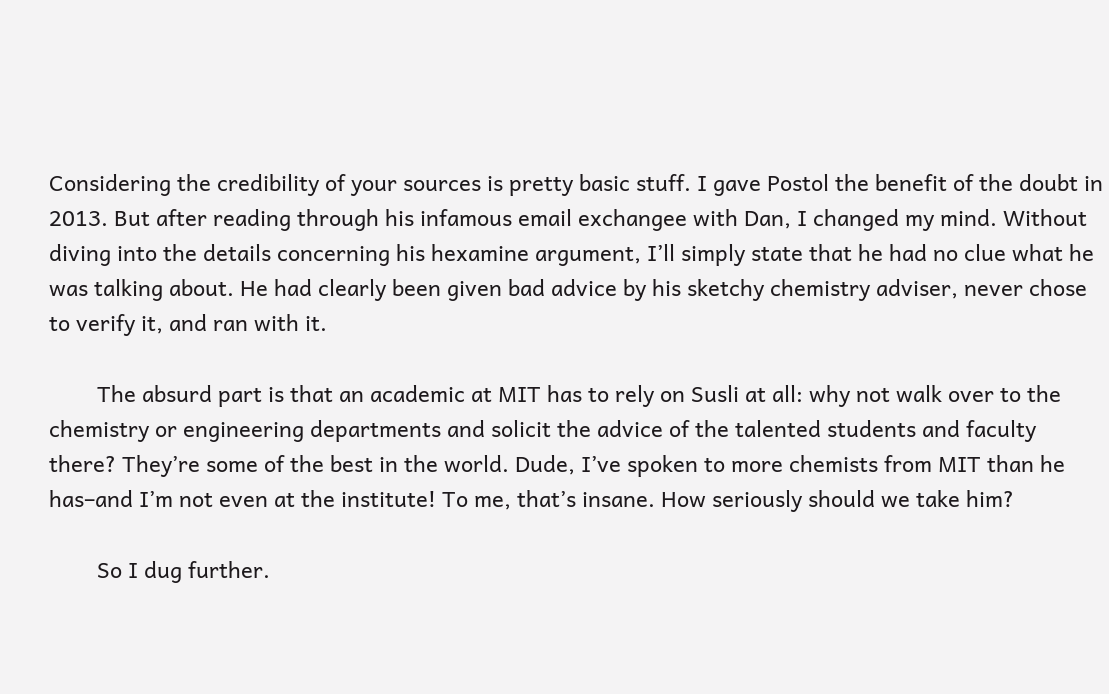Considering the credibility of your sources is pretty basic stuff. I gave Postol the benefit of the doubt in 2013. But after reading through his infamous email exchangee with Dan, I changed my mind. Without diving into the details concerning his hexamine argument, I’ll simply state that he had no clue what he was talking about. He had clearly been given bad advice by his sketchy chemistry adviser, never chose to verify it, and ran with it.

        The absurd part is that an academic at MIT has to rely on Susli at all: why not walk over to the chemistry or engineering departments and solicit the advice of the talented students and faculty there? They’re some of the best in the world. Dude, I’ve spoken to more chemists from MIT than he has–and I’m not even at the institute! To me, that’s insane. How seriously should we take him?

        So I dug further.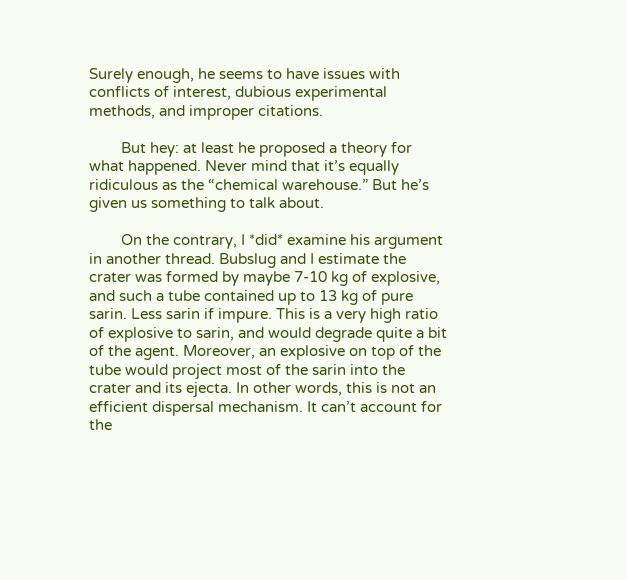Surely enough, he seems to have issues with conflicts of interest, dubious experimental methods, and improper citations.

        But hey: at least he proposed a theory for what happened. Never mind that it’s equally ridiculous as the “chemical warehouse.” But he’s given us something to talk about.

        On the contrary, I *did* examine his argument in another thread. Bubslug and I estimate the crater was formed by maybe 7-10 kg of explosive, and such a tube contained up to 13 kg of pure sarin. Less sarin if impure. This is a very high ratio of explosive to sarin, and would degrade quite a bit of the agent. Moreover, an explosive on top of the tube would project most of the sarin into the crater and its ejecta. In other words, this is not an efficient dispersal mechanism. It can’t account for the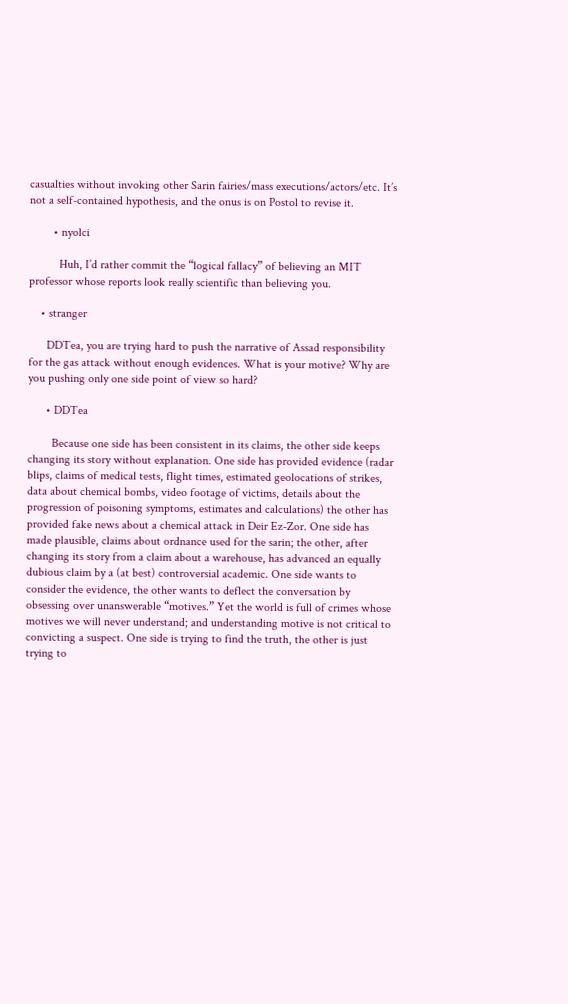casualties without invoking other Sarin fairies/mass executions/actors/etc. It’s not a self-contained hypothesis, and the onus is on Postol to revise it.

        • nyolci

          Huh, I’d rather commit the “logical fallacy” of believing an MIT professor whose reports look really scientific than believing you.

    • stranger

      DDTea, you are trying hard to push the narrative of Assad responsibility for the gas attack without enough evidences. What is your motive? Why are you pushing only one side point of view so hard?

      • DDTea

        Because one side has been consistent in its claims, the other side keeps changing its story without explanation. One side has provided evidence (radar blips, claims of medical tests, flight times, estimated geolocations of strikes, data about chemical bombs, video footage of victims, details about the progression of poisoning symptoms, estimates and calculations) the other has provided fake news about a chemical attack in Deir Ez-Zor. One side has made plausible, claims about ordnance used for the sarin; the other, after changing its story from a claim about a warehouse, has advanced an equally dubious claim by a (at best) controversial academic. One side wants to consider the evidence, the other wants to deflect the conversation by obsessing over unanswerable “motives.” Yet the world is full of crimes whose motives we will never understand; and understanding motive is not critical to convicting a suspect. One side is trying to find the truth, the other is just trying to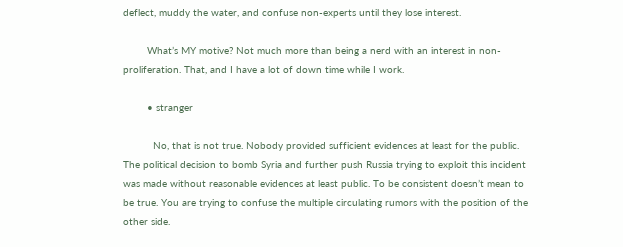deflect, muddy the water, and confuse non-experts until they lose interest.

        What’s MY motive? Not much more than being a nerd with an interest in non-proliferation. That, and I have a lot of down time while I work.

        • stranger

          No, that is not true. Nobody provided sufficient evidences at least for the public. The political decision to bomb Syria and further push Russia trying to exploit this incident was made without reasonable evidences at least public. To be consistent doesn’t mean to be true. You are trying to confuse the multiple circulating rumors with the position of the other side.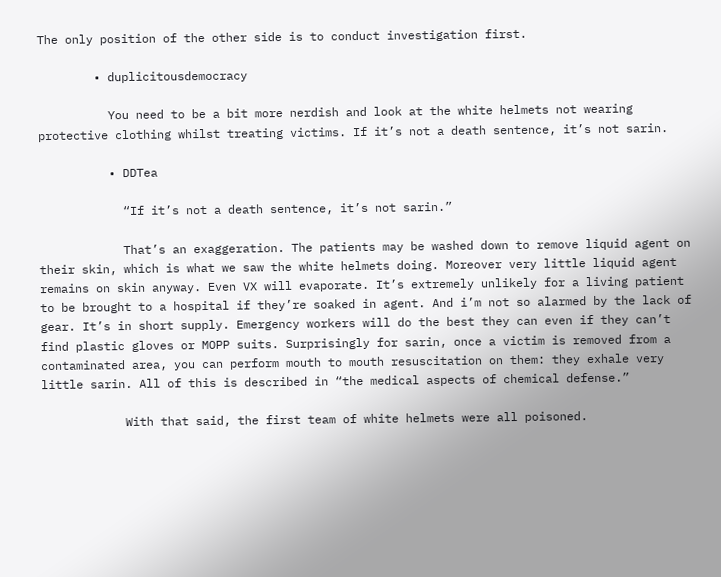The only position of the other side is to conduct investigation first.

        • duplicitousdemocracy

          You need to be a bit more nerdish and look at the white helmets not wearing protective clothing whilst treating victims. If it’s not a death sentence, it’s not sarin.

          • DDTea

            “If it’s not a death sentence, it’s not sarin.”

            That’s an exaggeration. The patients may be washed down to remove liquid agent on their skin, which is what we saw the white helmets doing. Moreover very little liquid agent remains on skin anyway. Even VX will evaporate. It’s extremely unlikely for a living patient to be brought to a hospital if they’re soaked in agent. And i’m not so alarmed by the lack of gear. It’s in short supply. Emergency workers will do the best they can even if they can’t find plastic gloves or MOPP suits. Surprisingly for sarin, once a victim is removed from a contaminated area, you can perform mouth to mouth resuscitation on them: they exhale very little sarin. All of this is described in “the medical aspects of chemical defense.”

            With that said, the first team of white helmets were all poisoned.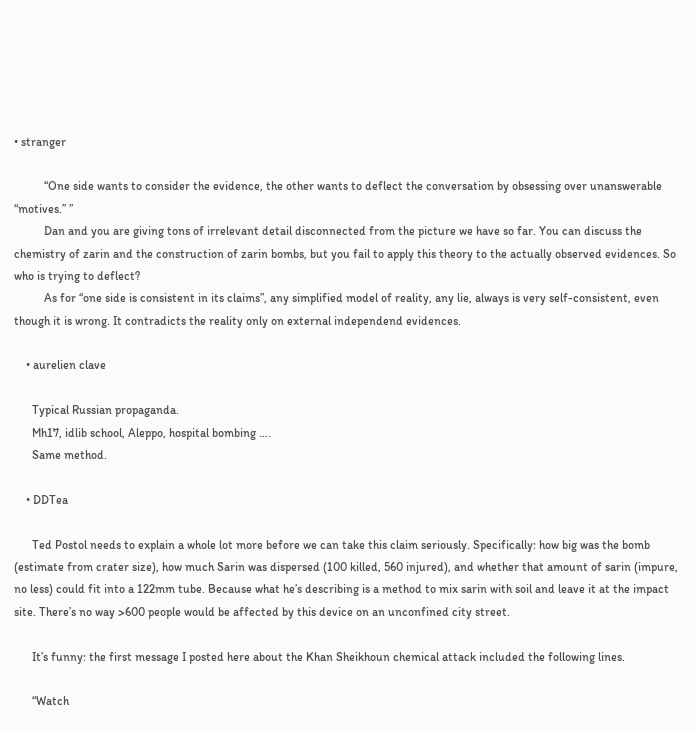• stranger

          “One side wants to consider the evidence, the other wants to deflect the conversation by obsessing over unanswerable “motives.” ”
          Dan and you are giving tons of irrelevant detail disconnected from the picture we have so far. You can discuss the chemistry of zarin and the construction of zarin bombs, but you fail to apply this theory to the actually observed evidences. So who is trying to deflect?
          As for “one side is consistent in its claims”, any simplified model of reality, any lie, always is very self-consistent, even though it is wrong. It contradicts the reality only on external independend evidences.

    • aurelien clave

      Typical Russian propaganda.
      Mh17, idlib school, Aleppo, hospital bombing ….
      Same method.

    • DDTea

      Ted Postol needs to explain a whole lot more before we can take this claim seriously. Specifically: how big was the bomb (estimate from crater size), how much Sarin was dispersed (100 killed, 560 injured), and whether that amount of sarin (impure, no less) could fit into a 122mm tube. Because what he’s describing is a method to mix sarin with soil and leave it at the impact site. There’s no way >600 people would be affected by this device on an unconfined city street.

      It’s funny: the first message I posted here about the Khan Sheikhoun chemical attack included the following lines.

      “Watch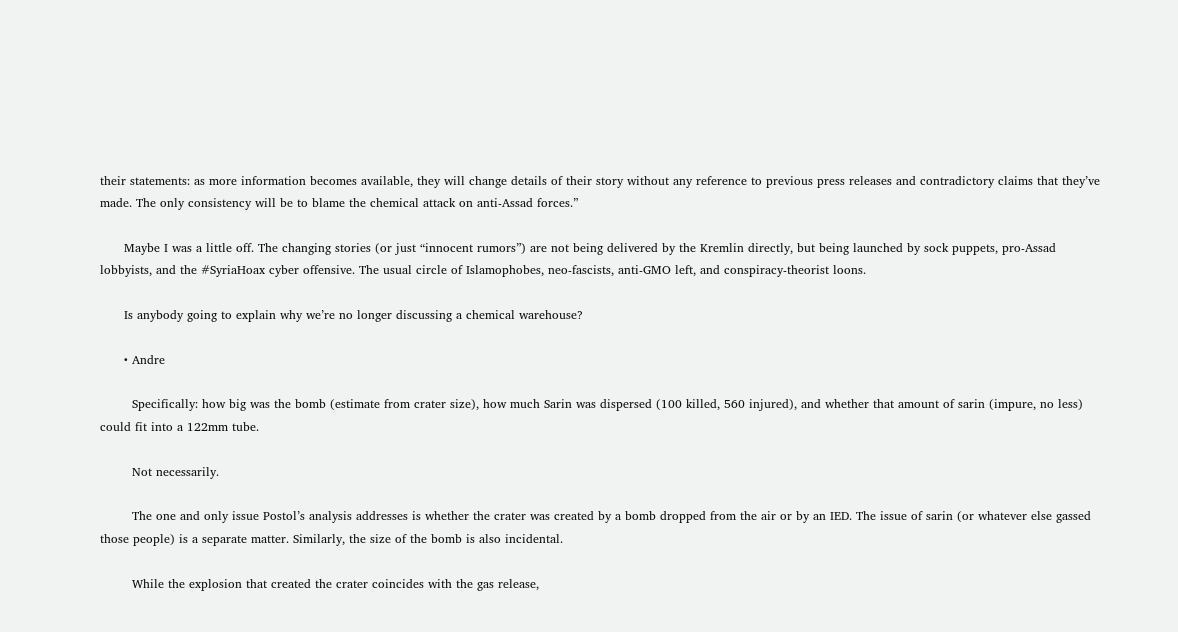their statements: as more information becomes available, they will change details of their story without any reference to previous press releases and contradictory claims that they’ve made. The only consistency will be to blame the chemical attack on anti-Assad forces.”

      Maybe I was a little off. The changing stories (or just “innocent rumors”) are not being delivered by the Kremlin directly, but being launched by sock puppets, pro-Assad lobbyists, and the #SyriaHoax cyber offensive. The usual circle of Islamophobes, neo-fascists, anti-GMO left, and conspiracy-theorist loons.

      Is anybody going to explain why we’re no longer discussing a chemical warehouse?

      • Andre

        Specifically: how big was the bomb (estimate from crater size), how much Sarin was dispersed (100 killed, 560 injured), and whether that amount of sarin (impure, no less) could fit into a 122mm tube.

        Not necessarily.

        The one and only issue Postol’s analysis addresses is whether the crater was created by a bomb dropped from the air or by an IED. The issue of sarin (or whatever else gassed those people) is a separate matter. Similarly, the size of the bomb is also incidental.

        While the explosion that created the crater coincides with the gas release,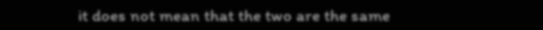it does not mean that the two are the same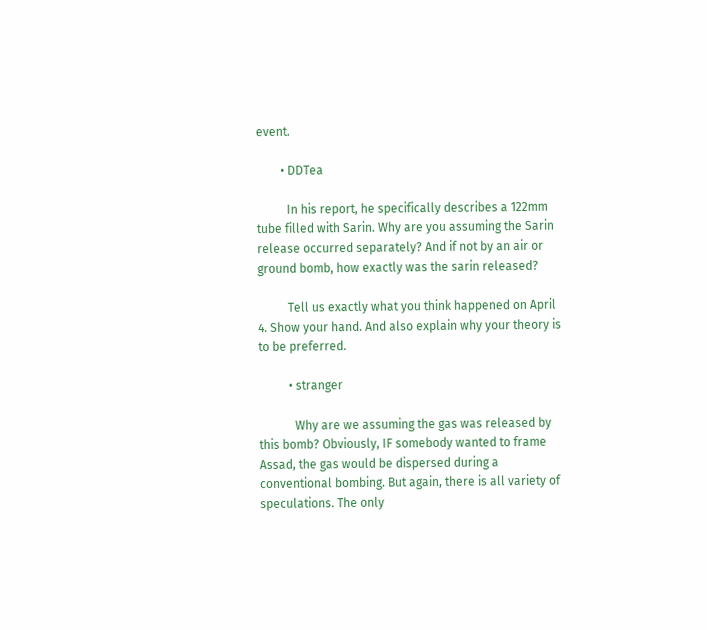event.

        • DDTea

          In his report, he specifically describes a 122mm tube filled with Sarin. Why are you assuming the Sarin release occurred separately? And if not by an air or ground bomb, how exactly was the sarin released?

          Tell us exactly what you think happened on April 4. Show your hand. And also explain why your theory is to be preferred.

          • stranger

            Why are we assuming the gas was released by this bomb? Obviously, IF somebody wanted to frame Assad, the gas would be dispersed during a conventional bombing. But again, there is all variety of speculations. The only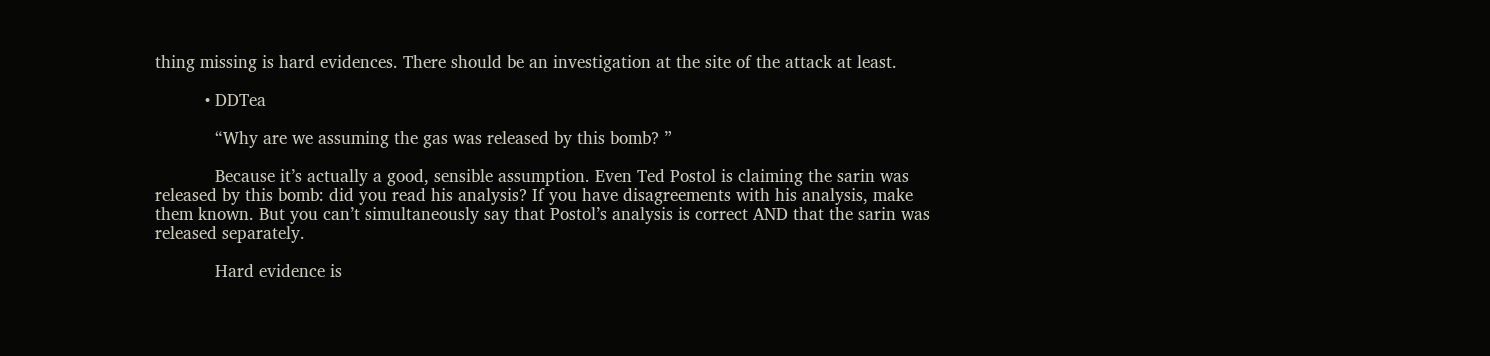thing missing is hard evidences. There should be an investigation at the site of the attack at least.

          • DDTea

            “Why are we assuming the gas was released by this bomb? ”

            Because it’s actually a good, sensible assumption. Even Ted Postol is claiming the sarin was released by this bomb: did you read his analysis? If you have disagreements with his analysis, make them known. But you can’t simultaneously say that Postol’s analysis is correct AND that the sarin was released separately.

            Hard evidence is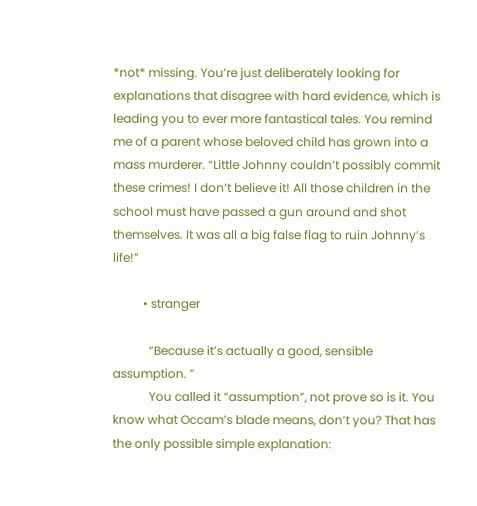*not* missing. You’re just deliberately looking for explanations that disagree with hard evidence, which is leading you to ever more fantastical tales. You remind me of a parent whose beloved child has grown into a mass murderer. “Little Johnny couldn’t possibly commit these crimes! I don’t believe it! All those children in the school must have passed a gun around and shot themselves. It was all a big false flag to ruin Johnny’s life!”

          • stranger

            “Because it’s actually a good, sensible assumption. ”
            You called it “assumption”, not prove so is it. You know what Occam’s blade means, don’t you? That has the only possible simple explanation: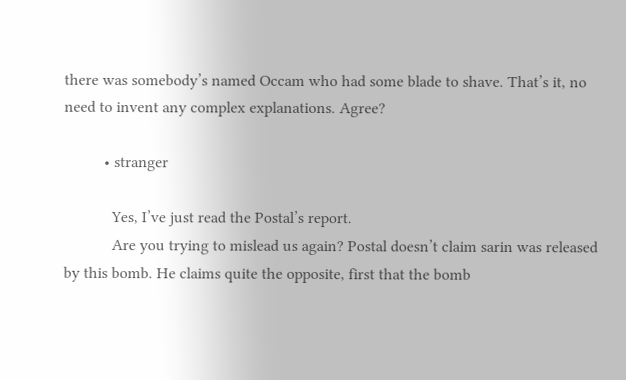there was somebody’s named Occam who had some blade to shave. That’s it, no need to invent any complex explanations. Agree?

          • stranger

            Yes, I’ve just read the Postal’s report.
            Are you trying to mislead us again? Postal doesn’t claim sarin was released by this bomb. He claims quite the opposite, first that the bomb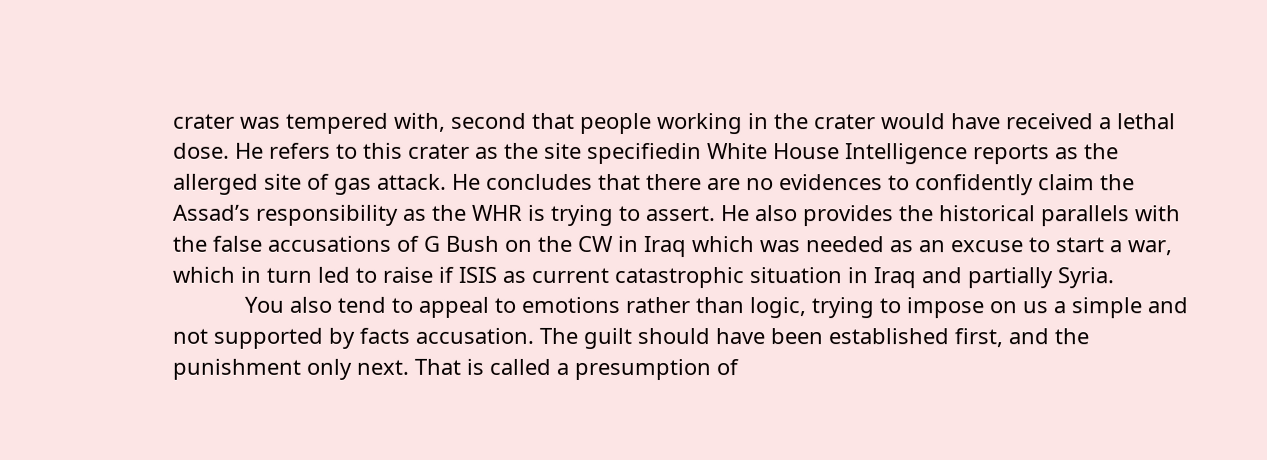crater was tempered with, second that people working in the crater would have received a lethal dose. He refers to this crater as the site specifiedin White House Intelligence reports as the allerged site of gas attack. He concludes that there are no evidences to confidently claim the Assad’s responsibility as the WHR is trying to assert. He also provides the historical parallels with the false accusations of G Bush on the CW in Iraq which was needed as an excuse to start a war, which in turn led to raise if ISIS as current catastrophic situation in Iraq and partially Syria.
            You also tend to appeal to emotions rather than logic, trying to impose on us a simple and not supported by facts accusation. The guilt should have been established first, and the punishment only next. That is called a presumption of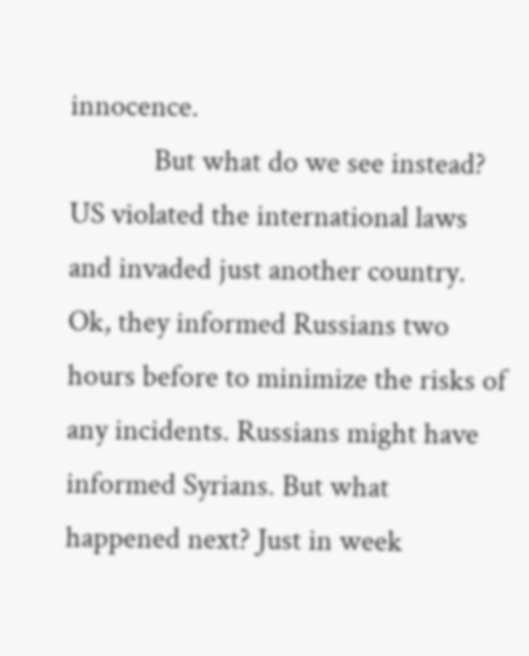innocence.
            But what do we see instead? US violated the international laws and invaded just another country. Ok, they informed Russians two hours before to minimize the risks of any incidents. Russians might have informed Syrians. But what happened next? Just in week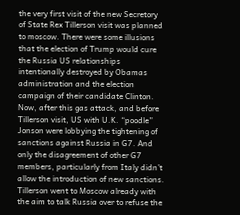the very first visit of the new Secretory of State Rex Tillerson visit was planned to moscow. There were some illusions that the election of Trump would cure the Russia US relationships intentionally destroyed by Obamas administration and the election campaign of their candidate Clinton. Now, after this gas attack, and before Tillerson visit, US with U.K. “poodle” Jonson were lobbying the tightening of sanctions against Russia in G7. And only the disagreement of other G7 members, particularly from Italy didn’t allow the introduction of new sanctions. Tillerson went to Moscow already with the aim to talk Russia over to refuse the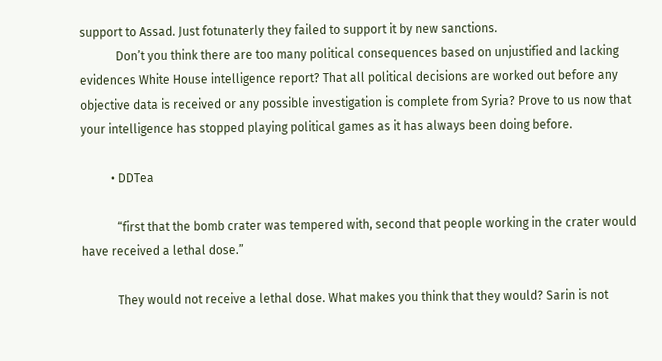support to Assad. Just fotunaterly they failed to support it by new sanctions.
            Don’t you think there are too many political consequences based on unjustified and lacking evidences White House intelligence report? That all political decisions are worked out before any objective data is received or any possible investigation is complete from Syria? Prove to us now that your intelligence has stopped playing political games as it has always been doing before.

          • DDTea

            “first that the bomb crater was tempered with, second that people working in the crater would have received a lethal dose.”

            They would not receive a lethal dose. What makes you think that they would? Sarin is not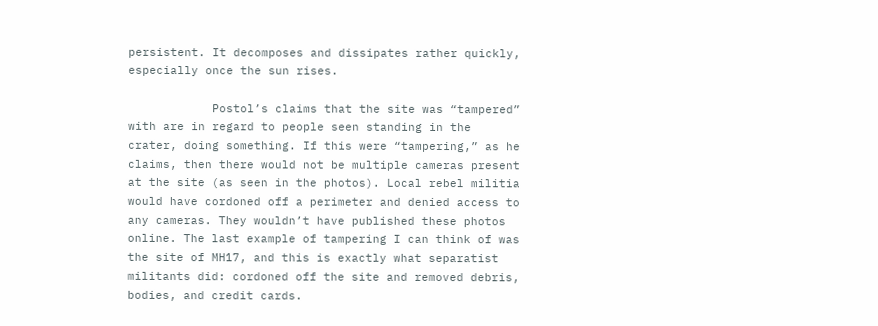persistent. It decomposes and dissipates rather quickly, especially once the sun rises.

            Postol’s claims that the site was “tampered” with are in regard to people seen standing in the crater, doing something. If this were “tampering,” as he claims, then there would not be multiple cameras present at the site (as seen in the photos). Local rebel militia would have cordoned off a perimeter and denied access to any cameras. They wouldn’t have published these photos online. The last example of tampering I can think of was the site of MH17, and this is exactly what separatist militants did: cordoned off the site and removed debris, bodies, and credit cards.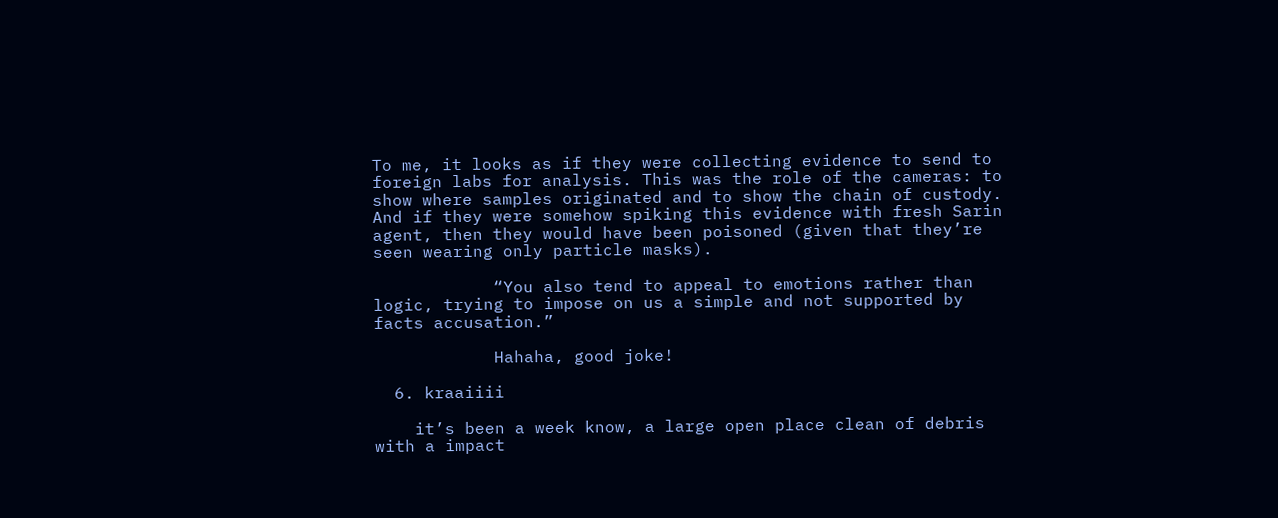To me, it looks as if they were collecting evidence to send to foreign labs for analysis. This was the role of the cameras: to show where samples originated and to show the chain of custody. And if they were somehow spiking this evidence with fresh Sarin agent, then they would have been poisoned (given that they’re seen wearing only particle masks).

            “You also tend to appeal to emotions rather than logic, trying to impose on us a simple and not supported by facts accusation.”

            Hahaha, good joke!

  6. kraaiiii

    it’s been a week know, a large open place clean of debris with a impact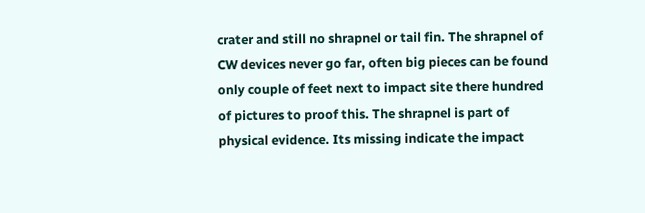crater and still no shrapnel or tail fin. The shrapnel of CW devices never go far, often big pieces can be found only couple of feet next to impact site there hundred of pictures to proof this. The shrapnel is part of physical evidence. Its missing indicate the impact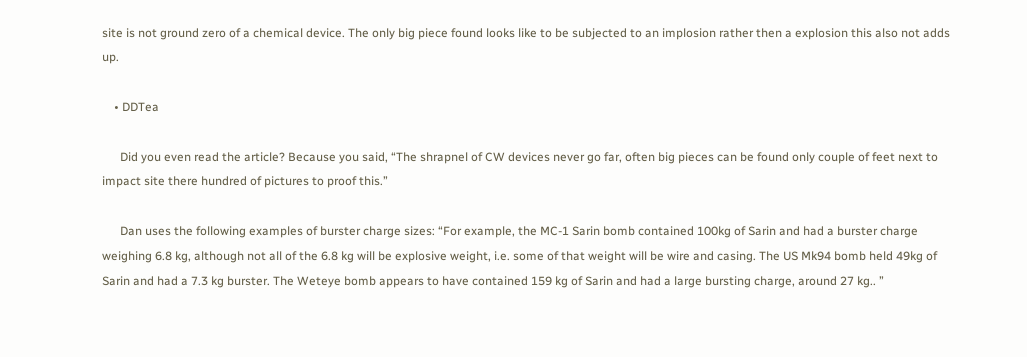site is not ground zero of a chemical device. The only big piece found looks like to be subjected to an implosion rather then a explosion this also not adds up.

    • DDTea

      Did you even read the article? Because you said, “The shrapnel of CW devices never go far, often big pieces can be found only couple of feet next to impact site there hundred of pictures to proof this.”

      Dan uses the following examples of burster charge sizes: “For example, the MC-1 Sarin bomb contained 100kg of Sarin and had a burster charge weighing 6.8 kg, although not all of the 6.8 kg will be explosive weight, i.e. some of that weight will be wire and casing. The US Mk94 bomb held 49kg of Sarin and had a 7.3 kg burster. The Weteye bomb appears to have contained 159 kg of Sarin and had a large bursting charge, around 27 kg.. ”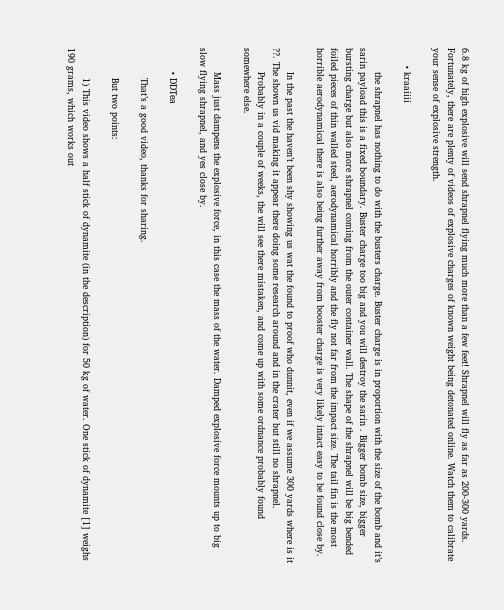6.8 kg of high explosive will send shrapnel flying much more than a few feet! Shrapnel will fly as far as 200-300 yards. Fortunately, there are plenty of videos of explosive charges of known weight being detonated online. Watch them to calibrate your sense of explosive strength.

      • kraaiiii

        the shrapnel has nothing to do with the busters charge. Buster charge is in proportion with the size of the bomb and it’s sarin payload this is a fixed boundary. Buster charge too big and you will destroy the sarin . Bigger bomb size, bigger bursting charge but also more shrapnel coming from the outer container wall. The shape of the shrapnel will be big bended foiled pieces of thin walled steel, aerodynamical horribly and the fly not far from the impact size. The tail fin is the most horrible aerodynamical there is also being further away from booster charge is very likely intact easy to be found close by.

        In the past the haven’t been shy showing us wat the found to proof who dunnit, even if we assume 300 yards where is it ??. The shown us vid making it appear there doing some research around and in the crater but still no shrapnel.
        Probably in a couple of weeks, the will see there mistaken, and come up with some ordnance probably found somewhere else.

        Mass just dampens the explosive force, in this case the mass of the water. Damped explosive force mounts up to big slow flying shrapnel, and yes close by.

        • DDTea

          That’s a good video, thanks for sharing.

          But two points:

          1) This video shows a half stick of dynamite (in the description) for 50 kg of water. One stick of dynamite [1] weighs 190 grams, which works out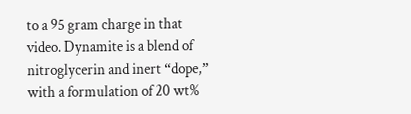to a 95 gram charge in that video. Dynamite is a blend of nitroglycerin and inert “dope,” with a formulation of 20 wt%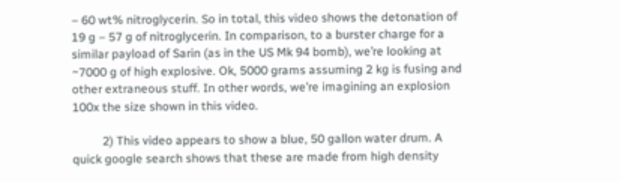– 60 wt% nitroglycerin. So in total, this video shows the detonation of 19 g – 57 g of nitroglycerin. In comparison, to a burster charge for a similar payload of Sarin (as in the US Mk 94 bomb), we’re looking at ~7000 g of high explosive. Ok, 5000 grams assuming 2 kg is fusing and other extraneous stuff. In other words, we’re imagining an explosion 100x the size shown in this video.

          2) This video appears to show a blue, 50 gallon water drum. A quick google search shows that these are made from high density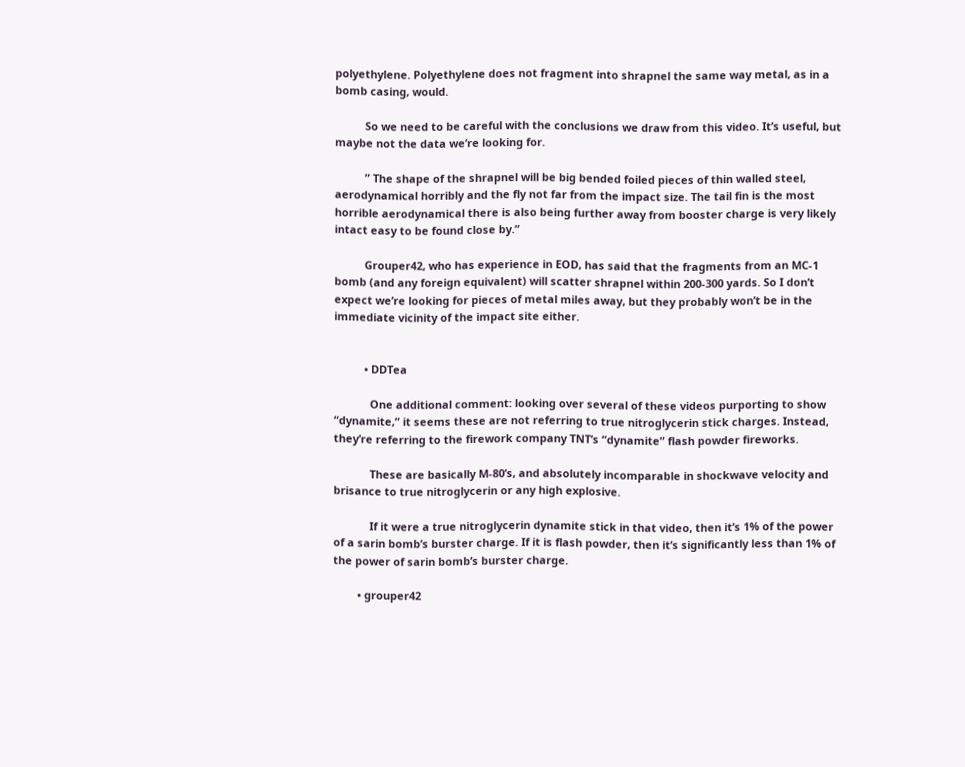polyethylene. Polyethylene does not fragment into shrapnel the same way metal, as in a bomb casing, would.

          So we need to be careful with the conclusions we draw from this video. It’s useful, but maybe not the data we’re looking for.

          ” The shape of the shrapnel will be big bended foiled pieces of thin walled steel, aerodynamical horribly and the fly not far from the impact size. The tail fin is the most horrible aerodynamical there is also being further away from booster charge is very likely intact easy to be found close by.”

          Grouper42, who has experience in EOD, has said that the fragments from an MC-1 bomb (and any foreign equivalent) will scatter shrapnel within 200-300 yards. So I don’t expect we’re looking for pieces of metal miles away, but they probably won’t be in the immediate vicinity of the impact site either.


          • DDTea

            One additional comment: looking over several of these videos purporting to show “dynamite,” it seems these are not referring to true nitroglycerin stick charges. Instead, they’re referring to the firework company TNT’s “dynamite” flash powder fireworks.

            These are basically M-80’s, and absolutely incomparable in shockwave velocity and brisance to true nitroglycerin or any high explosive.

            If it were a true nitroglycerin dynamite stick in that video, then it’s 1% of the power of a sarin bomb’s burster charge. If it is flash powder, then it’s significantly less than 1% of the power of sarin bomb’s burster charge.

        • grouper42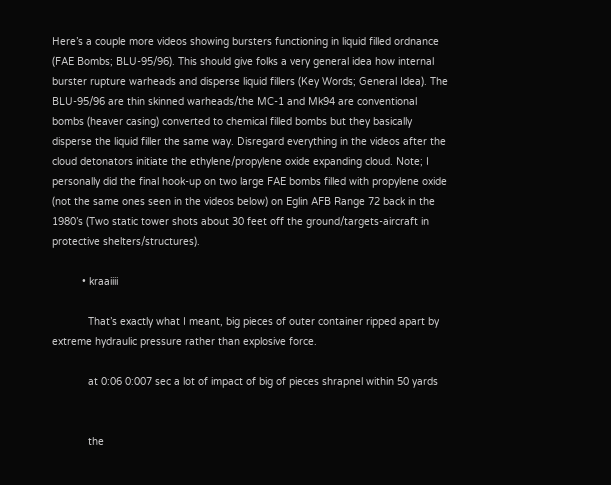Here’s a couple more videos showing bursters functioning in liquid filled ordnance (FAE Bombs; BLU-95/96). This should give folks a very general idea how internal burster rupture warheads and disperse liquid fillers (Key Words; General Idea). The BLU-95/96 are thin skinned warheads/the MC-1 and Mk94 are conventional bombs (heaver casing) converted to chemical filled bombs but they basically disperse the liquid filler the same way. Disregard everything in the videos after the cloud detonators initiate the ethylene/propylene oxide expanding cloud. Note; I personally did the final hook-up on two large FAE bombs filled with propylene oxide (not the same ones seen in the videos below) on Eglin AFB Range 72 back in the 1980’s (Two static tower shots about 30 feet off the ground/targets-aircraft in protective shelters/structures).

          • kraaiiii

            That’s exactly what I meant, big pieces of outer container ripped apart by extreme hydraulic pressure rather than explosive force.

            at 0:06 0:007 sec a lot of impact of big of pieces shrapnel within 50 yards


            the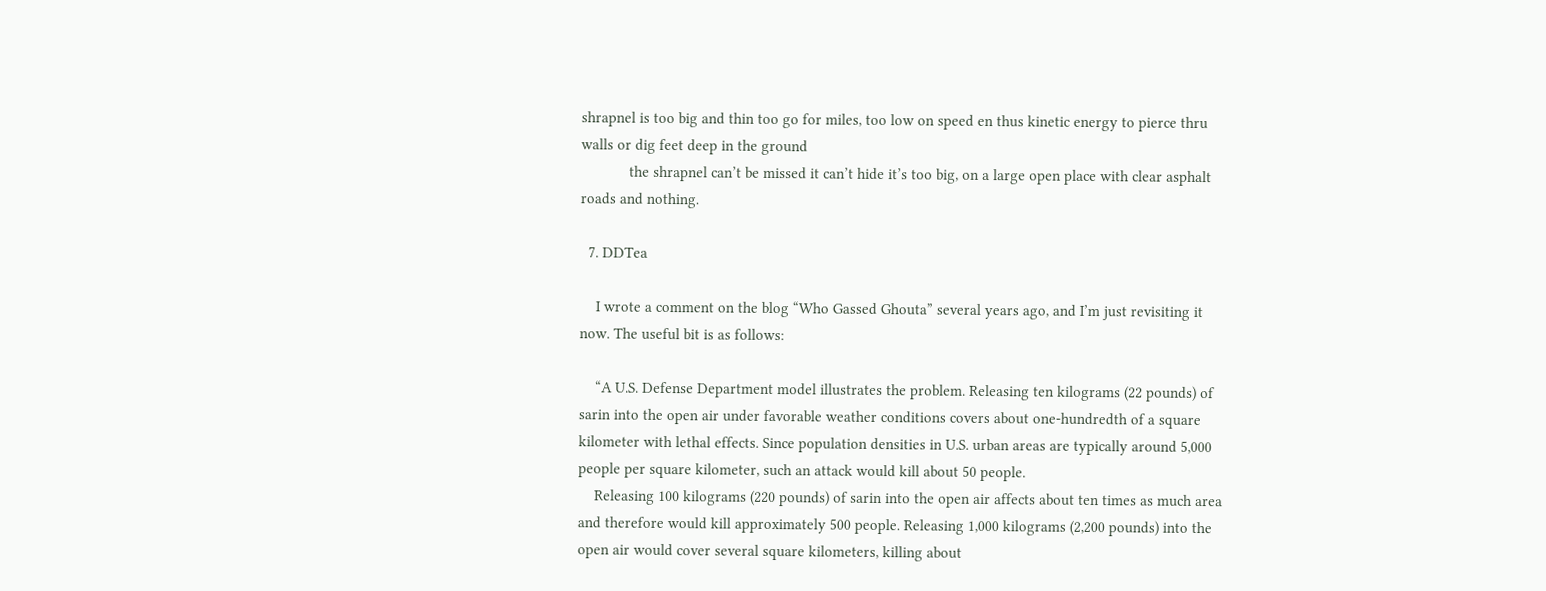shrapnel is too big and thin too go for miles, too low on speed en thus kinetic energy to pierce thru walls or dig feet deep in the ground
            the shrapnel can’t be missed it can’t hide it’s too big, on a large open place with clear asphalt roads and nothing.

  7. DDTea

    I wrote a comment on the blog “Who Gassed Ghouta” several years ago, and I’m just revisiting it now. The useful bit is as follows:

    “A U.S. Defense Department model illustrates the problem. Releasing ten kilograms (22 pounds) of sarin into the open air under favorable weather conditions covers about one-hundredth of a square kilometer with lethal effects. Since population densities in U.S. urban areas are typically around 5,000 people per square kilometer, such an attack would kill about 50 people.
    Releasing 100 kilograms (220 pounds) of sarin into the open air affects about ten times as much area and therefore would kill approximately 500 people. Releasing 1,000 kilograms (2,200 pounds) into the open air would cover several square kilometers, killing about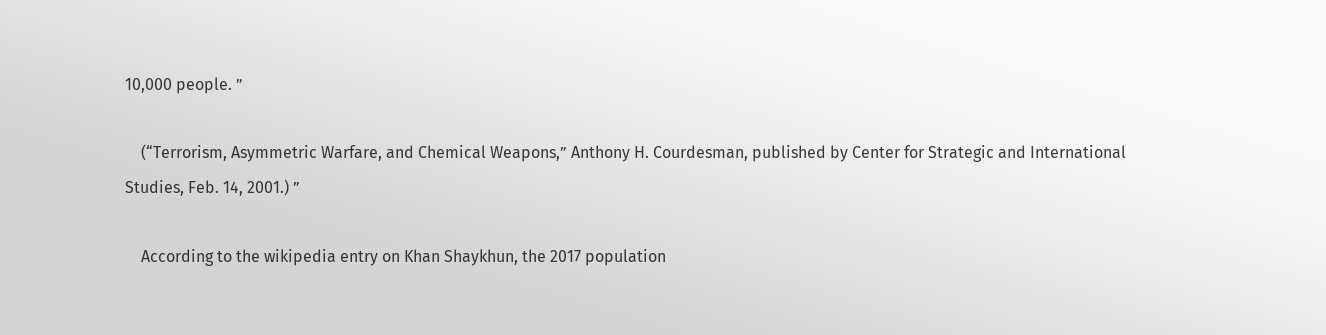10,000 people. ”

    (“Terrorism, Asymmetric Warfare, and Chemical Weapons,” Anthony H. Courdesman, published by Center for Strategic and International Studies, Feb. 14, 2001.) ”

    According to the wikipedia entry on Khan Shaykhun, the 2017 population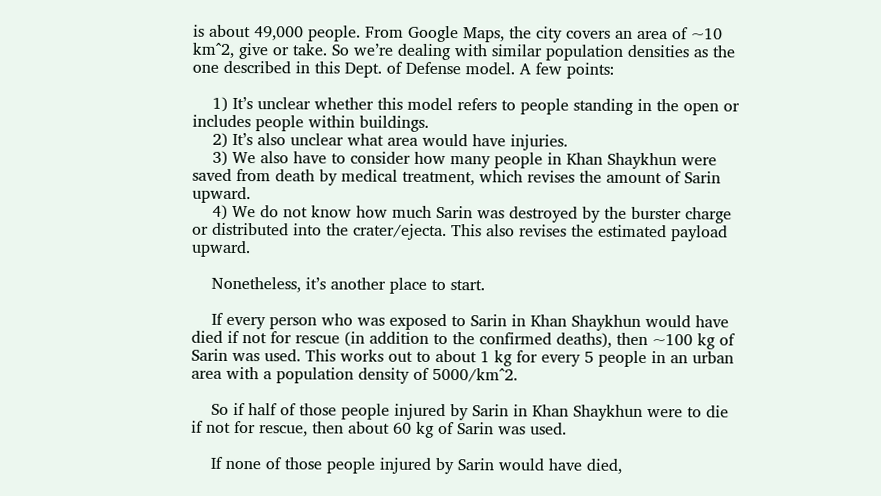is about 49,000 people. From Google Maps, the city covers an area of ~10 km^2, give or take. So we’re dealing with similar population densities as the one described in this Dept. of Defense model. A few points:

    1) It’s unclear whether this model refers to people standing in the open or includes people within buildings.
    2) It’s also unclear what area would have injuries.
    3) We also have to consider how many people in Khan Shaykhun were saved from death by medical treatment, which revises the amount of Sarin upward.
    4) We do not know how much Sarin was destroyed by the burster charge or distributed into the crater/ejecta. This also revises the estimated payload upward.

    Nonetheless, it’s another place to start.

    If every person who was exposed to Sarin in Khan Shaykhun would have died if not for rescue (in addition to the confirmed deaths), then ~100 kg of Sarin was used. This works out to about 1 kg for every 5 people in an urban area with a population density of 5000/km^2.

    So if half of those people injured by Sarin in Khan Shaykhun were to die if not for rescue, then about 60 kg of Sarin was used.

    If none of those people injured by Sarin would have died,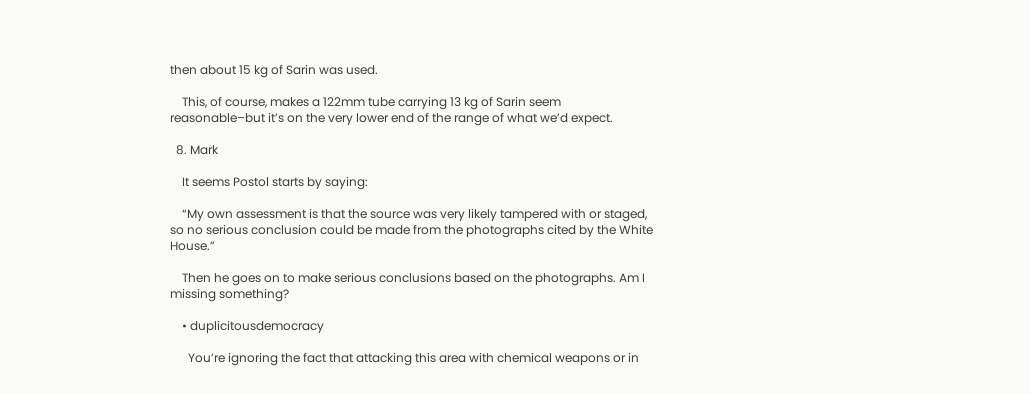then about 15 kg of Sarin was used.

    This, of course, makes a 122mm tube carrying 13 kg of Sarin seem reasonable–but it’s on the very lower end of the range of what we’d expect.

  8. Mark

    It seems Postol starts by saying:

    “My own assessment is that the source was very likely tampered with or staged, so no serious conclusion could be made from the photographs cited by the White House.”

    Then he goes on to make serious conclusions based on the photographs. Am I missing something?

    • duplicitousdemocracy

      You’re ignoring the fact that attacking this area with chemical weapons or in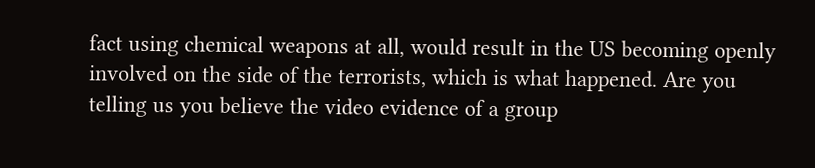fact using chemical weapons at all, would result in the US becoming openly involved on the side of the terrorists, which is what happened. Are you telling us you believe the video evidence of a group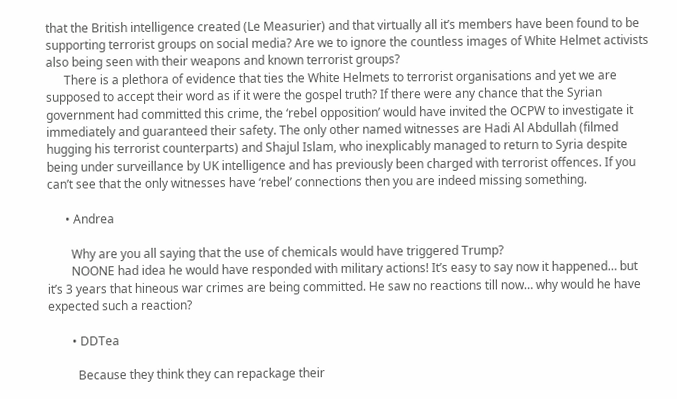that the British intelligence created (Le Measurier) and that virtually all it’s members have been found to be supporting terrorist groups on social media? Are we to ignore the countless images of White Helmet activists also being seen with their weapons and known terrorist groups?
      There is a plethora of evidence that ties the White Helmets to terrorist organisations and yet we are supposed to accept their word as if it were the gospel truth? If there were any chance that the Syrian government had committed this crime, the ‘rebel opposition’ would have invited the OCPW to investigate it immediately and guaranteed their safety. The only other named witnesses are Hadi Al Abdullah (filmed hugging his terrorist counterparts) and Shajul Islam, who inexplicably managed to return to Syria despite being under surveillance by UK intelligence and has previously been charged with terrorist offences. If you can’t see that the only witnesses have ‘rebel’ connections then you are indeed missing something.

      • Andrea

        Why are you all saying that the use of chemicals would have triggered Trump?
        NOONE had idea he would have responded with military actions! It’s easy to say now it happened… but it’s 3 years that hineous war crimes are being committed. He saw no reactions till now… why would he have expected such a reaction?

        • DDTea

          Because they think they can repackage their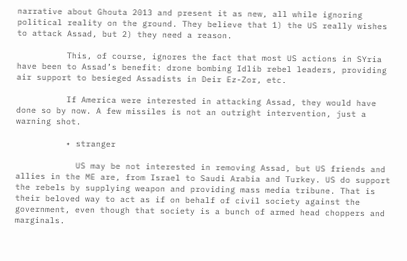narrative about Ghouta 2013 and present it as new, all while ignoring political reality on the ground. They believe that 1) the US really wishes to attack Assad, but 2) they need a reason.

          This, of course, ignores the fact that most US actions in SYria have been to Assad’s benefit: drone bombing Idlib rebel leaders, providing air support to besieged Assadists in Deir Ez-Zor, etc.

          If America were interested in attacking Assad, they would have done so by now. A few missiles is not an outright intervention, just a warning shot.

          • stranger

            US may be not interested in removing Assad, but US friends and allies in the ME are, from Israel to Saudi Arabia and Turkey. US do support the rebels by supplying weapon and providing mass media tribune. That is their beloved way to act as if on behalf of civil society against the government, even though that society is a bunch of armed head choppers and marginals.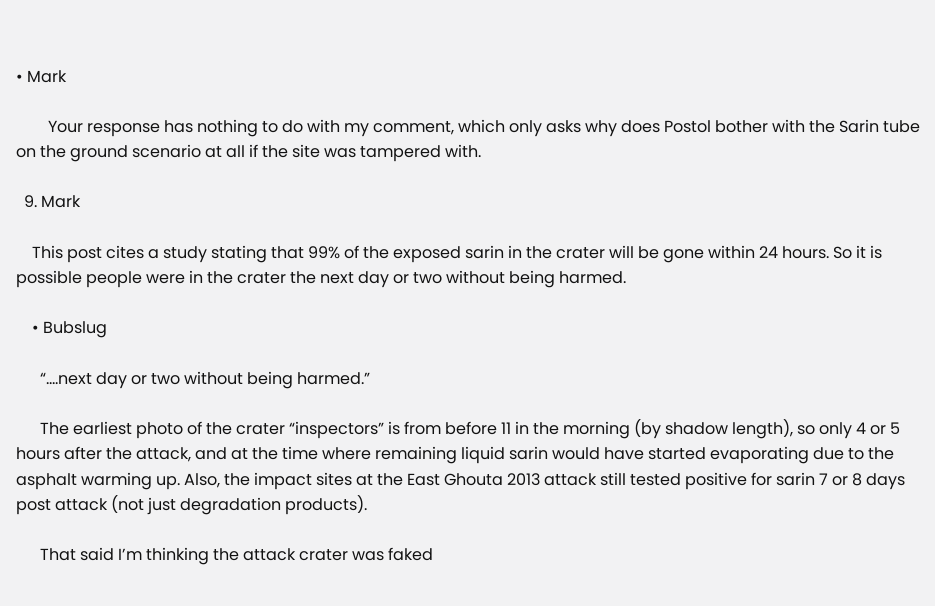• Mark

        Your response has nothing to do with my comment, which only asks why does Postol bother with the Sarin tube on the ground scenario at all if the site was tampered with.

  9. Mark

    This post cites a study stating that 99% of the exposed sarin in the crater will be gone within 24 hours. So it is possible people were in the crater the next day or two without being harmed.

    • Bubslug

      “….next day or two without being harmed.”

      The earliest photo of the crater “inspectors” is from before 11 in the morning (by shadow length), so only 4 or 5 hours after the attack, and at the time where remaining liquid sarin would have started evaporating due to the asphalt warming up. Also, the impact sites at the East Ghouta 2013 attack still tested positive for sarin 7 or 8 days post attack (not just degradation products).

      That said I’m thinking the attack crater was faked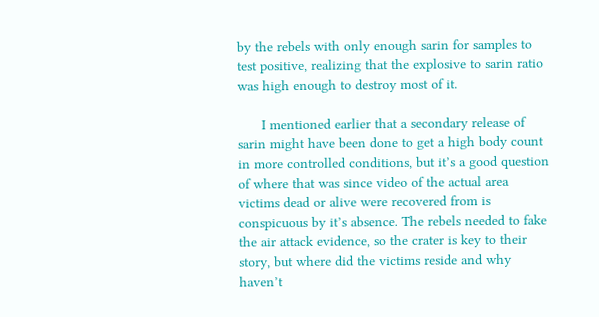by the rebels with only enough sarin for samples to test positive, realizing that the explosive to sarin ratio was high enough to destroy most of it.

      I mentioned earlier that a secondary release of sarin might have been done to get a high body count in more controlled conditions, but it’s a good question of where that was since video of the actual area victims dead or alive were recovered from is conspicuous by it’s absence. The rebels needed to fake the air attack evidence, so the crater is key to their story, but where did the victims reside and why haven’t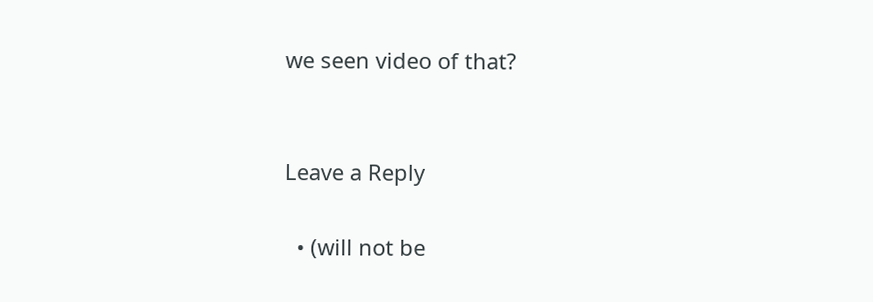we seen video of that?


Leave a Reply

  • (will not be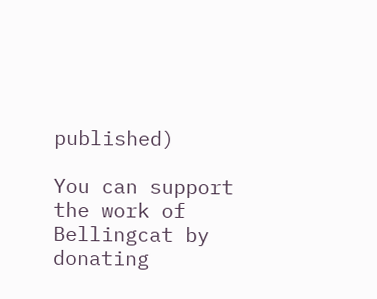published)

You can support the work of Bellingcat by donating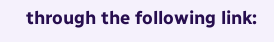through the following link: